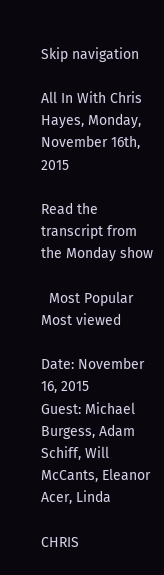Skip navigation

All In With Chris Hayes, Monday, November 16th, 2015

Read the transcript from the Monday show

  Most Popular
Most viewed

Date: November 16, 2015
Guest: Michael Burgess, Adam Schiff, Will McCants, Eleanor Acer, Linda

CHRIS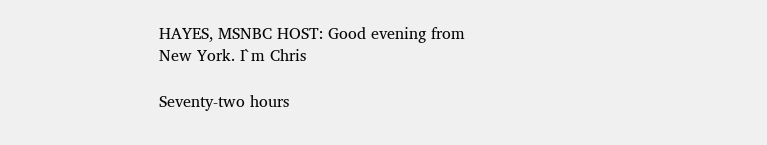HAYES, MSNBC HOST: Good evening from New York. I`m Chris

Seventy-two hours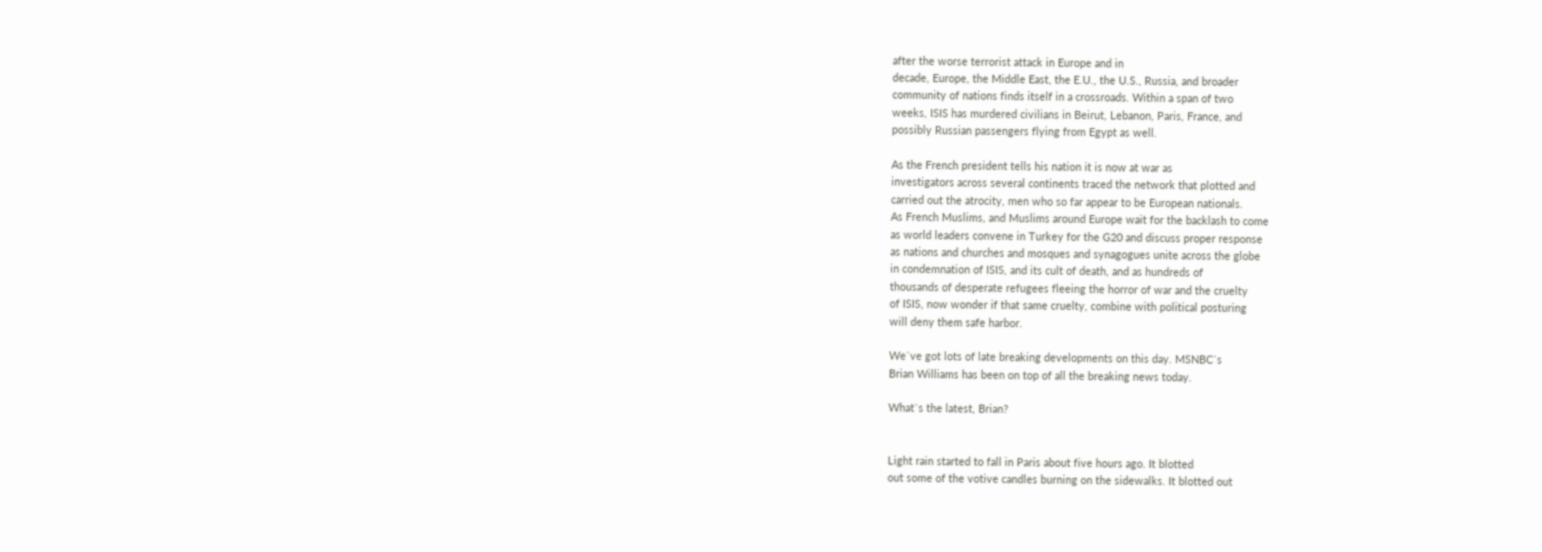after the worse terrorist attack in Europe and in
decade, Europe, the Middle East, the E.U., the U.S., Russia, and broader
community of nations finds itself in a crossroads. Within a span of two
weeks, ISIS has murdered civilians in Beirut, Lebanon, Paris, France, and
possibly Russian passengers flying from Egypt as well.

As the French president tells his nation it is now at war as
investigators across several continents traced the network that plotted and
carried out the atrocity, men who so far appear to be European nationals.
As French Muslims, and Muslims around Europe wait for the backlash to come
as world leaders convene in Turkey for the G20 and discuss proper response
as nations and churches and mosques and synagogues unite across the globe
in condemnation of ISIS, and its cult of death, and as hundreds of
thousands of desperate refugees fleeing the horror of war and the cruelty
of ISIS, now wonder if that same cruelty, combine with political posturing
will deny them safe harbor.

We`ve got lots of late breaking developments on this day. MSNBC`s
Brian Williams has been on top of all the breaking news today.

What`s the latest, Brian?


Light rain started to fall in Paris about five hours ago. It blotted
out some of the votive candles burning on the sidewalks. It blotted out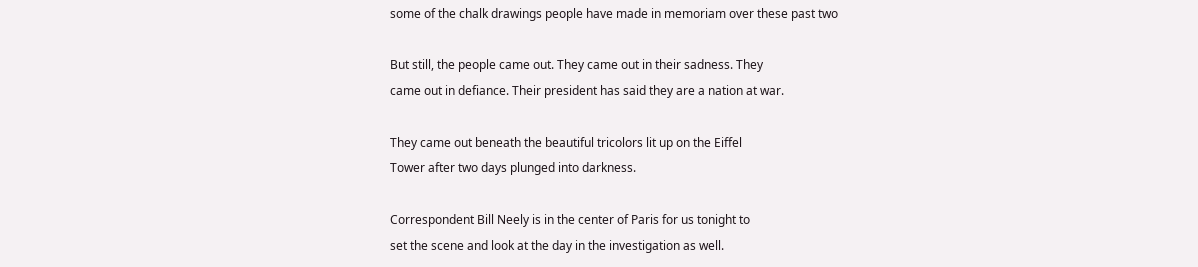some of the chalk drawings people have made in memoriam over these past two

But still, the people came out. They came out in their sadness. They
came out in defiance. Their president has said they are a nation at war.

They came out beneath the beautiful tricolors lit up on the Eiffel
Tower after two days plunged into darkness.

Correspondent Bill Neely is in the center of Paris for us tonight to
set the scene and look at the day in the investigation as well.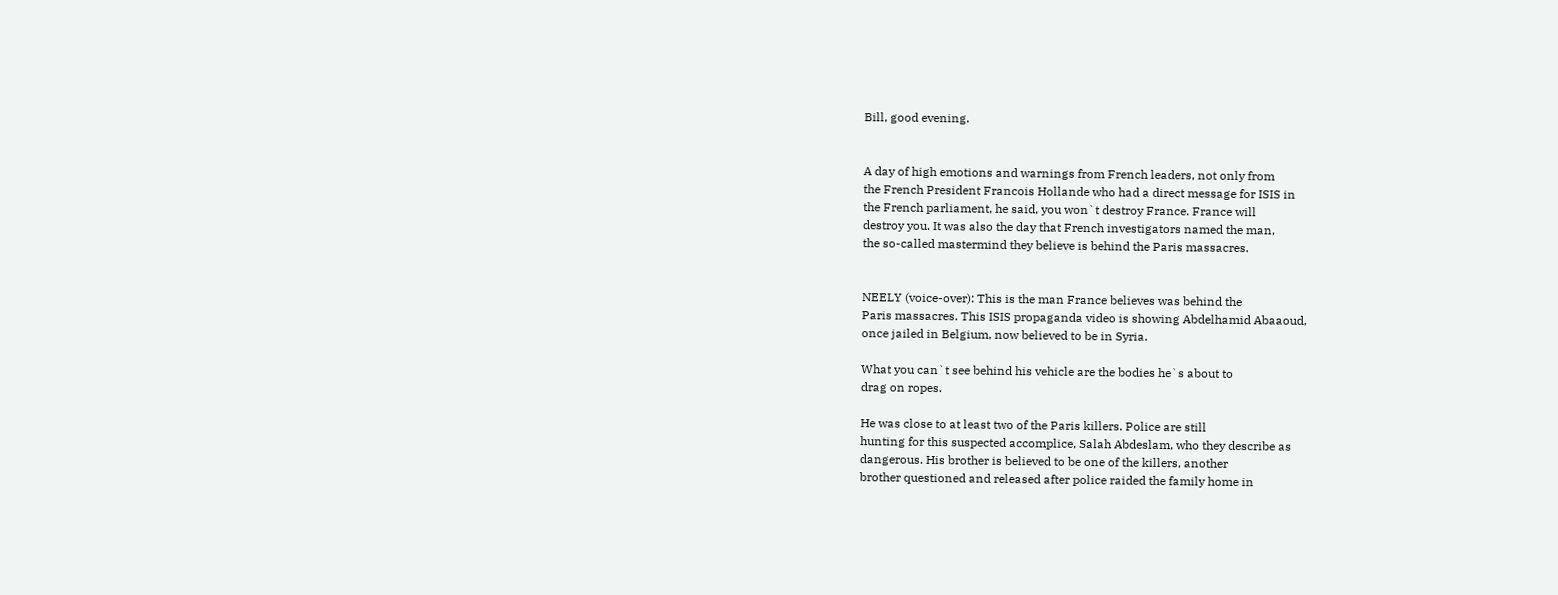Bill, good evening.


A day of high emotions and warnings from French leaders, not only from
the French President Francois Hollande who had a direct message for ISIS in
the French parliament, he said, you won`t destroy France. France will
destroy you. It was also the day that French investigators named the man,
the so-called mastermind they believe is behind the Paris massacres.


NEELY (voice-over): This is the man France believes was behind the
Paris massacres. This ISIS propaganda video is showing Abdelhamid Abaaoud,
once jailed in Belgium, now believed to be in Syria.

What you can`t see behind his vehicle are the bodies he`s about to
drag on ropes.

He was close to at least two of the Paris killers. Police are still
hunting for this suspected accomplice, Salah Abdeslam, who they describe as
dangerous. His brother is believed to be one of the killers, another
brother questioned and released after police raided the family home in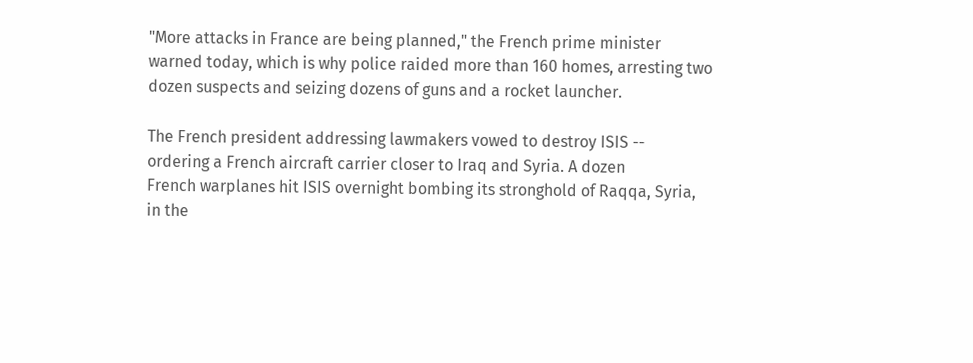"More attacks in France are being planned," the French prime minister
warned today, which is why police raided more than 160 homes, arresting two
dozen suspects and seizing dozens of guns and a rocket launcher.

The French president addressing lawmakers vowed to destroy ISIS --
ordering a French aircraft carrier closer to Iraq and Syria. A dozen
French warplanes hit ISIS overnight bombing its stronghold of Raqqa, Syria,
in the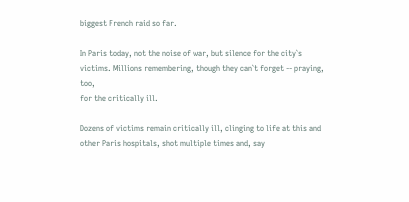biggest French raid so far.

In Paris today, not the noise of war, but silence for the city`s
victims. Millions remembering, though they can`t forget -- praying, too,
for the critically ill.

Dozens of victims remain critically ill, clinging to life at this and
other Paris hospitals, shot multiple times and, say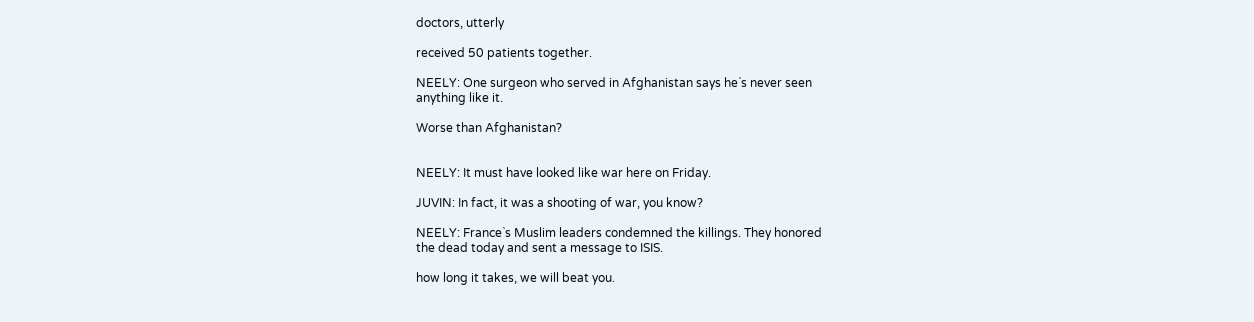doctors, utterly

received 50 patients together.

NEELY: One surgeon who served in Afghanistan says he`s never seen
anything like it.

Worse than Afghanistan?


NEELY: It must have looked like war here on Friday.

JUVIN: In fact, it was a shooting of war, you know?

NEELY: France`s Muslim leaders condemned the killings. They honored
the dead today and sent a message to ISIS.

how long it takes, we will beat you.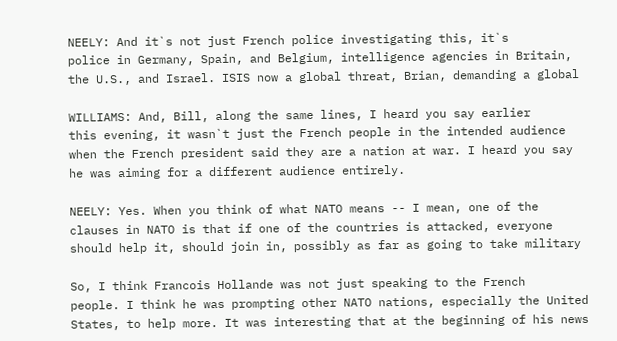NEELY: And it`s not just French police investigating this, it`s
police in Germany, Spain, and Belgium, intelligence agencies in Britain,
the U.S., and Israel. ISIS now a global threat, Brian, demanding a global

WILLIAMS: And, Bill, along the same lines, I heard you say earlier
this evening, it wasn`t just the French people in the intended audience
when the French president said they are a nation at war. I heard you say
he was aiming for a different audience entirely.

NEELY: Yes. When you think of what NATO means -- I mean, one of the
clauses in NATO is that if one of the countries is attacked, everyone
should help it, should join in, possibly as far as going to take military

So, I think Francois Hollande was not just speaking to the French
people. I think he was prompting other NATO nations, especially the United
States, to help more. It was interesting that at the beginning of his news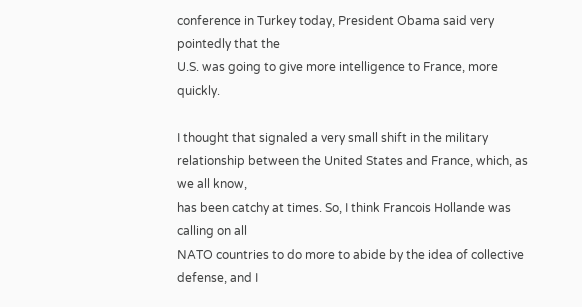conference in Turkey today, President Obama said very pointedly that the
U.S. was going to give more intelligence to France, more quickly.

I thought that signaled a very small shift in the military
relationship between the United States and France, which, as we all know,
has been catchy at times. So, I think Francois Hollande was calling on all
NATO countries to do more to abide by the idea of collective defense, and I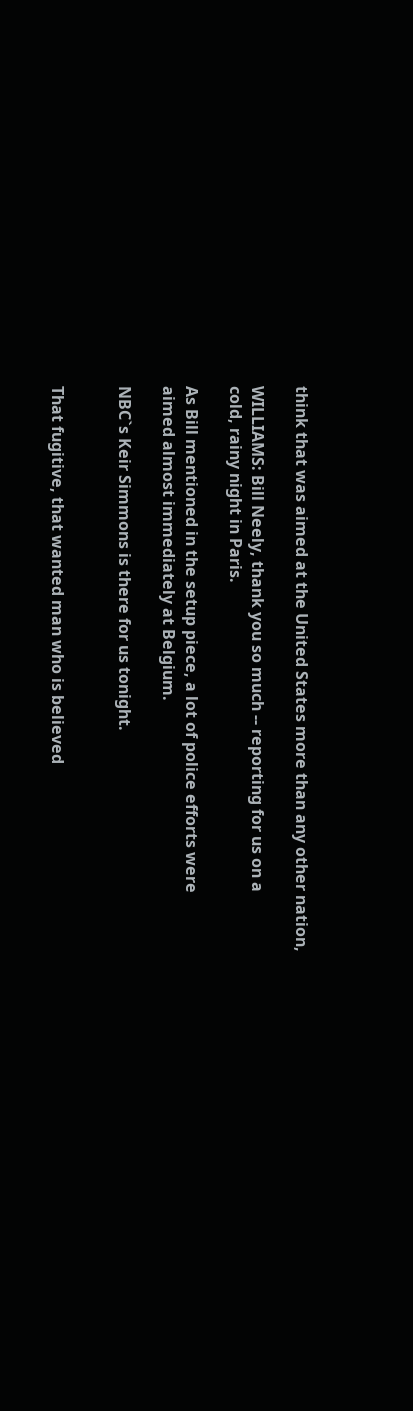think that was aimed at the United States more than any other nation,

WILLIAMS: Bill Neely, thank you so much -- reporting for us on a
cold, rainy night in Paris.

As Bill mentioned in the setup piece, a lot of police efforts were
aimed almost immediately at Belgium.

NBC`s Keir Simmons is there for us tonight.


That fugitive, that wanted man who is believed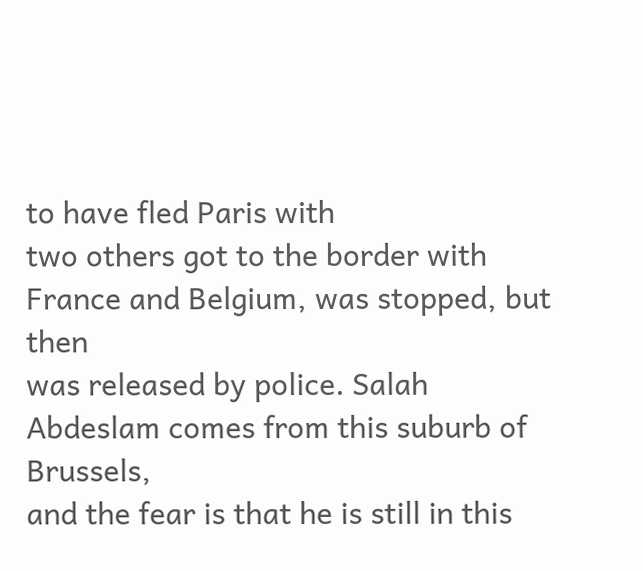to have fled Paris with
two others got to the border with France and Belgium, was stopped, but then
was released by police. Salah Abdeslam comes from this suburb of Brussels,
and the fear is that he is still in this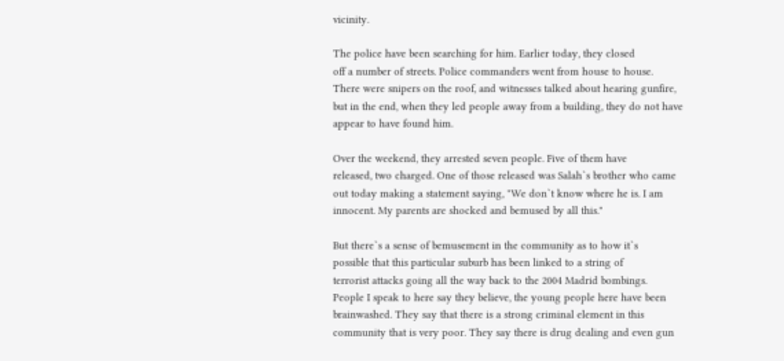vicinity.

The police have been searching for him. Earlier today, they closed
off a number of streets. Police commanders went from house to house.
There were snipers on the roof, and witnesses talked about hearing gunfire,
but in the end, when they led people away from a building, they do not have
appear to have found him.

Over the weekend, they arrested seven people. Five of them have
released, two charged. One of those released was Salah`s brother who came
out today making a statement saying, "We don`t know where he is. I am
innocent. My parents are shocked and bemused by all this."

But there`s a sense of bemusement in the community as to how it`s
possible that this particular suburb has been linked to a string of
terrorist attacks going all the way back to the 2004 Madrid bombings.
People I speak to here say they believe, the young people here have been
brainwashed. They say that there is a strong criminal element in this
community that is very poor. They say there is drug dealing and even gun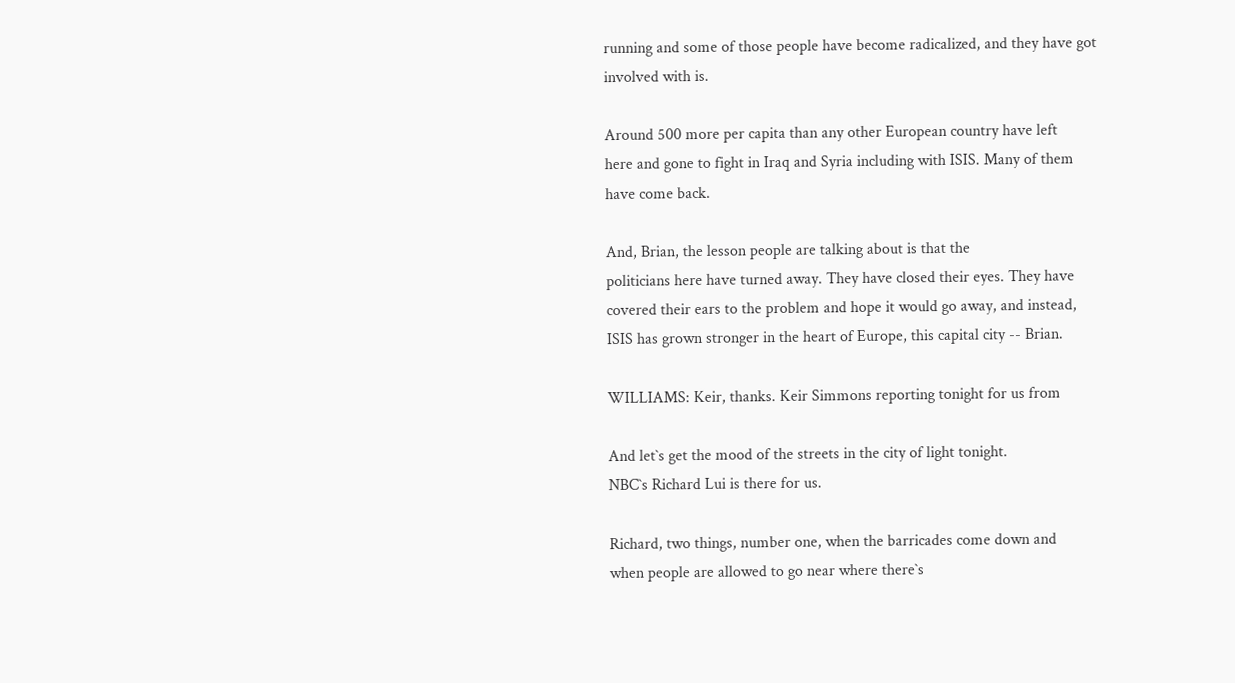running and some of those people have become radicalized, and they have got
involved with is.

Around 500 more per capita than any other European country have left
here and gone to fight in Iraq and Syria including with ISIS. Many of them
have come back.

And, Brian, the lesson people are talking about is that the
politicians here have turned away. They have closed their eyes. They have
covered their ears to the problem and hope it would go away, and instead,
ISIS has grown stronger in the heart of Europe, this capital city -- Brian.

WILLIAMS: Keir, thanks. Keir Simmons reporting tonight for us from

And let`s get the mood of the streets in the city of light tonight.
NBC`s Richard Lui is there for us.

Richard, two things, number one, when the barricades come down and
when people are allowed to go near where there`s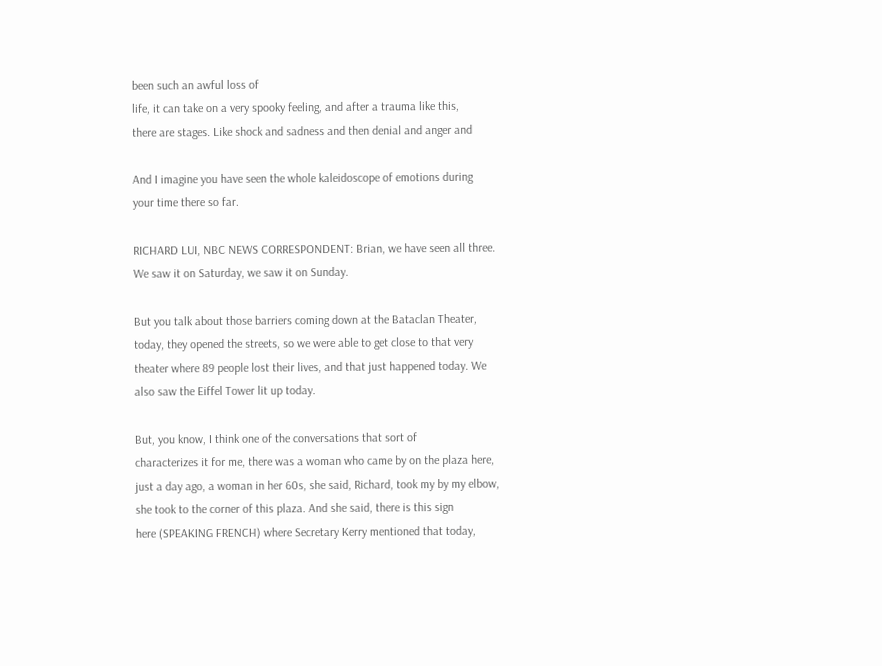been such an awful loss of
life, it can take on a very spooky feeling, and after a trauma like this,
there are stages. Like shock and sadness and then denial and anger and

And I imagine you have seen the whole kaleidoscope of emotions during
your time there so far.

RICHARD LUI, NBC NEWS CORRESPONDENT: Brian, we have seen all three.
We saw it on Saturday, we saw it on Sunday.

But you talk about those barriers coming down at the Bataclan Theater,
today, they opened the streets, so we were able to get close to that very
theater where 89 people lost their lives, and that just happened today. We
also saw the Eiffel Tower lit up today.

But, you know, I think one of the conversations that sort of
characterizes it for me, there was a woman who came by on the plaza here,
just a day ago, a woman in her 60s, she said, Richard, took my by my elbow,
she took to the corner of this plaza. And she said, there is this sign
here (SPEAKING FRENCH) where Secretary Kerry mentioned that today,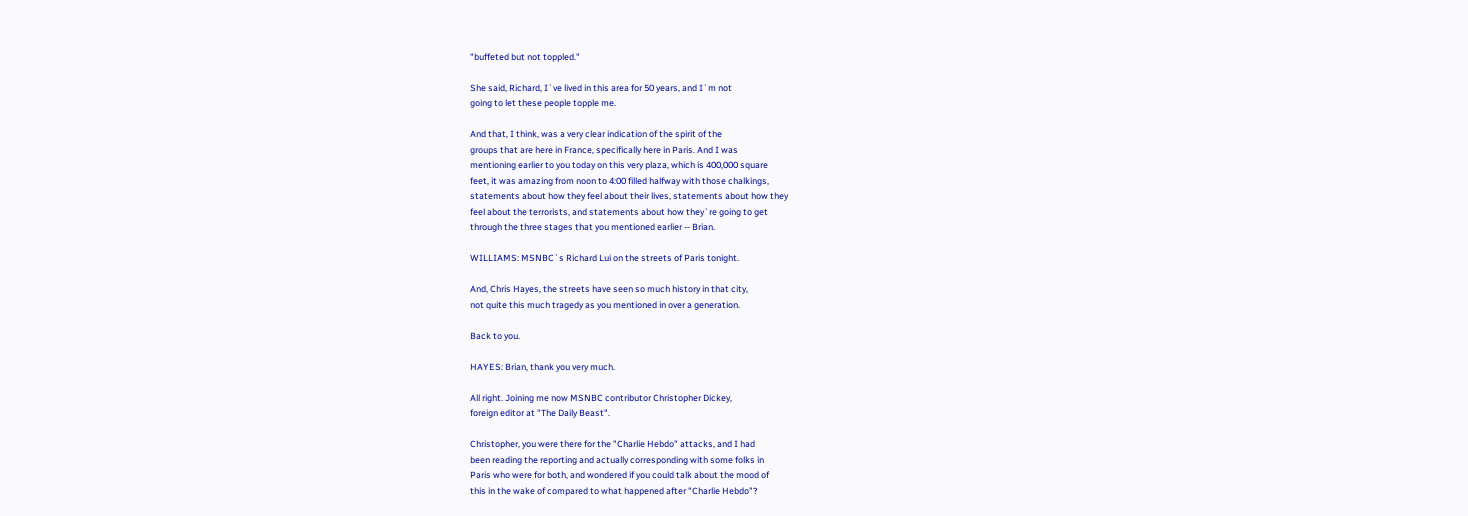"buffeted but not toppled."

She said, Richard, I`ve lived in this area for 50 years, and I`m not
going to let these people topple me.

And that, I think, was a very clear indication of the spirit of the
groups that are here in France, specifically here in Paris. And I was
mentioning earlier to you today on this very plaza, which is 400,000 square
feet, it was amazing from noon to 4:00 filled halfway with those chalkings,
statements about how they feel about their lives, statements about how they
feel about the terrorists, and statements about how they`re going to get
through the three stages that you mentioned earlier -- Brian.

WILLIAMS: MSNBC`s Richard Lui on the streets of Paris tonight.

And, Chris Hayes, the streets have seen so much history in that city,
not quite this much tragedy as you mentioned in over a generation.

Back to you.

HAYES: Brian, thank you very much.

All right. Joining me now MSNBC contributor Christopher Dickey,
foreign editor at "The Daily Beast".

Christopher, you were there for the "Charlie Hebdo" attacks, and I had
been reading the reporting and actually corresponding with some folks in
Paris who were for both, and wondered if you could talk about the mood of
this in the wake of compared to what happened after "Charlie Hebdo"?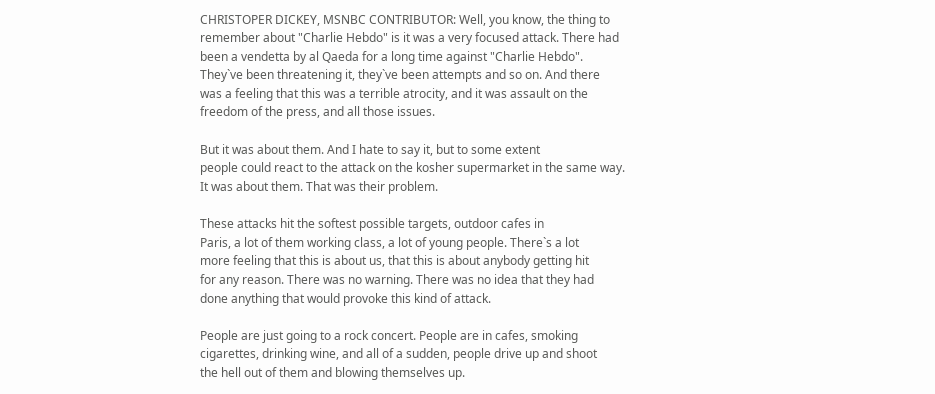CHRISTOPER DICKEY, MSNBC CONTRIBUTOR: Well, you know, the thing to
remember about "Charlie Hebdo" is it was a very focused attack. There had
been a vendetta by al Qaeda for a long time against "Charlie Hebdo".
They`ve been threatening it, they`ve been attempts and so on. And there
was a feeling that this was a terrible atrocity, and it was assault on the
freedom of the press, and all those issues.

But it was about them. And I hate to say it, but to some extent
people could react to the attack on the kosher supermarket in the same way.
It was about them. That was their problem.

These attacks hit the softest possible targets, outdoor cafes in
Paris, a lot of them working class, a lot of young people. There`s a lot
more feeling that this is about us, that this is about anybody getting hit
for any reason. There was no warning. There was no idea that they had
done anything that would provoke this kind of attack.

People are just going to a rock concert. People are in cafes, smoking
cigarettes, drinking wine, and all of a sudden, people drive up and shoot
the hell out of them and blowing themselves up.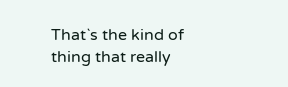That`s the kind of thing that really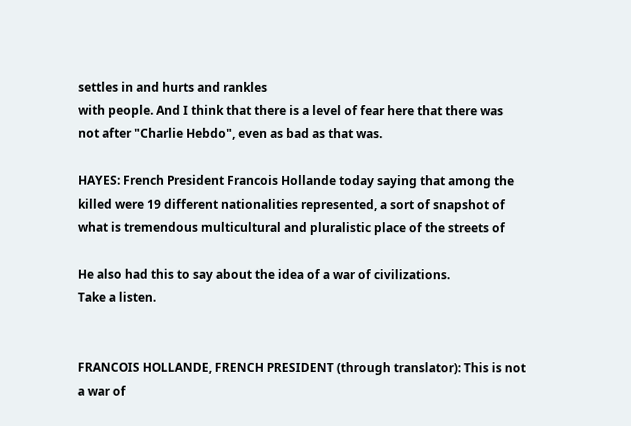settles in and hurts and rankles
with people. And I think that there is a level of fear here that there was
not after "Charlie Hebdo", even as bad as that was.

HAYES: French President Francois Hollande today saying that among the
killed were 19 different nationalities represented, a sort of snapshot of
what is tremendous multicultural and pluralistic place of the streets of

He also had this to say about the idea of a war of civilizations.
Take a listen.


FRANCOIS HOLLANDE, FRENCH PRESIDENT (through translator): This is not
a war of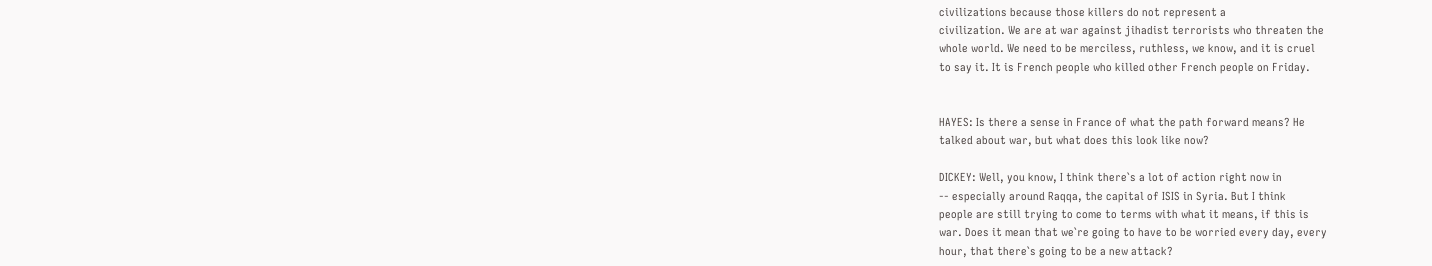civilizations because those killers do not represent a
civilization. We are at war against jihadist terrorists who threaten the
whole world. We need to be merciless, ruthless, we know, and it is cruel
to say it. It is French people who killed other French people on Friday.


HAYES: Is there a sense in France of what the path forward means? He
talked about war, but what does this look like now?

DICKEY: Well, you know, I think there`s a lot of action right now in
-- especially around Raqqa, the capital of ISIS in Syria. But I think
people are still trying to come to terms with what it means, if this is
war. Does it mean that we`re going to have to be worried every day, every
hour, that there`s going to be a new attack?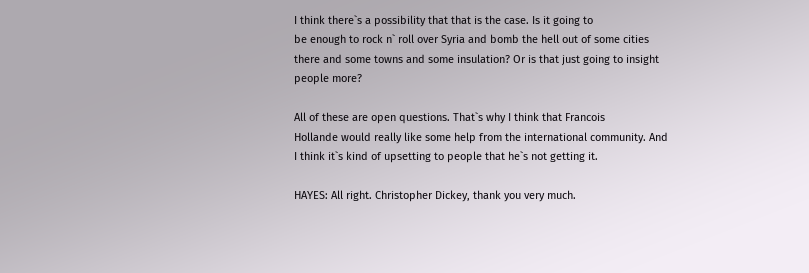I think there`s a possibility that that is the case. Is it going to
be enough to rock n` roll over Syria and bomb the hell out of some cities
there and some towns and some insulation? Or is that just going to insight
people more?

All of these are open questions. That`s why I think that Francois
Hollande would really like some help from the international community. And
I think it`s kind of upsetting to people that he`s not getting it.

HAYES: All right. Christopher Dickey, thank you very much.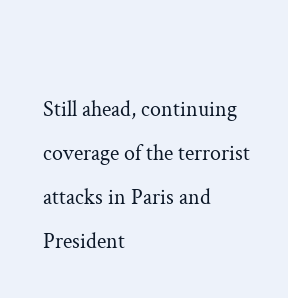Still ahead, continuing coverage of the terrorist attacks in Paris and
President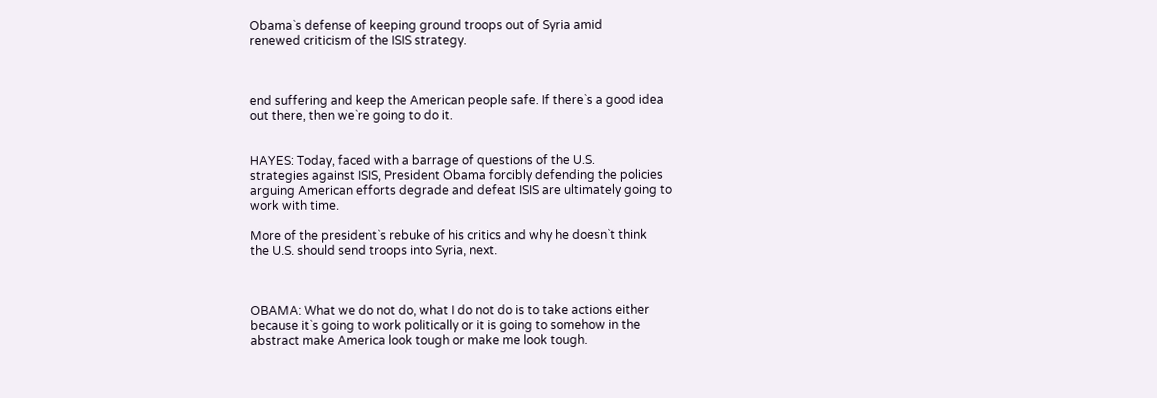Obama`s defense of keeping ground troops out of Syria amid
renewed criticism of the ISIS strategy.



end suffering and keep the American people safe. If there`s a good idea
out there, then we`re going to do it.


HAYES: Today, faced with a barrage of questions of the U.S.
strategies against ISIS, President Obama forcibly defending the policies
arguing American efforts degrade and defeat ISIS are ultimately going to
work with time.

More of the president`s rebuke of his critics and why he doesn`t think
the U.S. should send troops into Syria, next.



OBAMA: What we do not do, what I do not do is to take actions either
because it`s going to work politically or it is going to somehow in the
abstract make America look tough or make me look tough.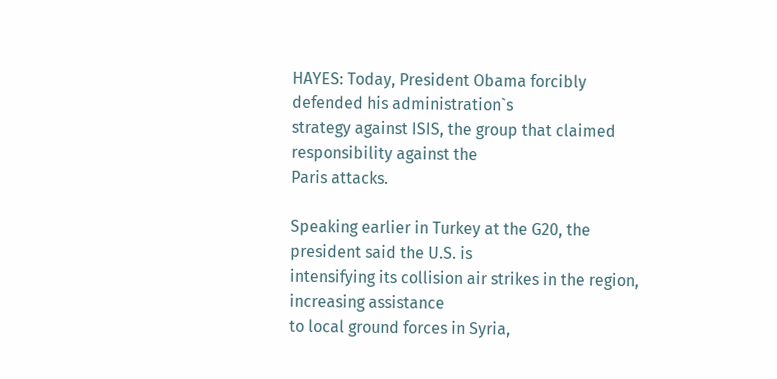HAYES: Today, President Obama forcibly defended his administration`s
strategy against ISIS, the group that claimed responsibility against the
Paris attacks.

Speaking earlier in Turkey at the G20, the president said the U.S. is
intensifying its collision air strikes in the region, increasing assistance
to local ground forces in Syria,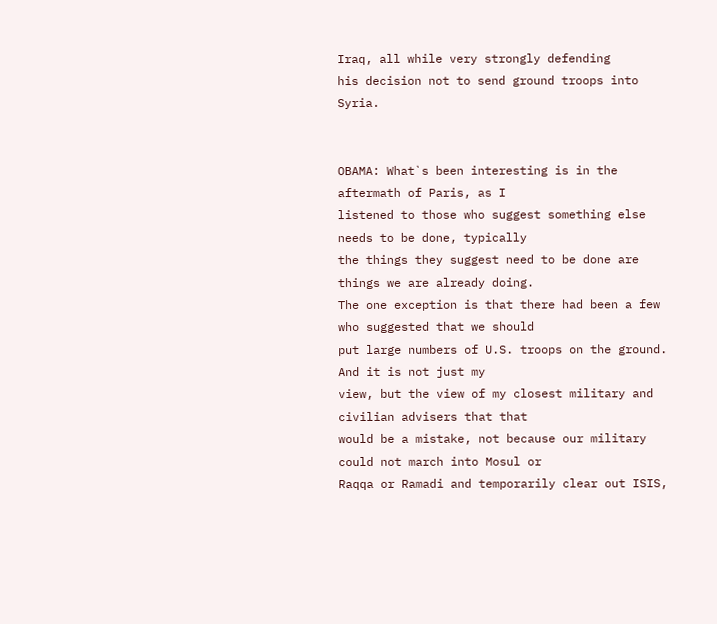Iraq, all while very strongly defending
his decision not to send ground troops into Syria.


OBAMA: What`s been interesting is in the aftermath of Paris, as I
listened to those who suggest something else needs to be done, typically
the things they suggest need to be done are things we are already doing.
The one exception is that there had been a few who suggested that we should
put large numbers of U.S. troops on the ground. And it is not just my
view, but the view of my closest military and civilian advisers that that
would be a mistake, not because our military could not march into Mosul or
Raqqa or Ramadi and temporarily clear out ISIS,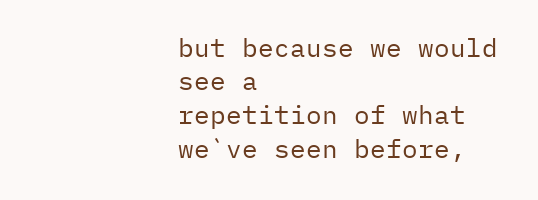but because we would see a
repetition of what we`ve seen before,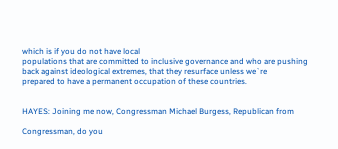which is if you do not have local
populations that are committed to inclusive governance and who are pushing
back against ideological extremes, that they resurface unless we`re
prepared to have a permanent occupation of these countries.


HAYES: Joining me now, Congressman Michael Burgess, Republican from

Congressman, do you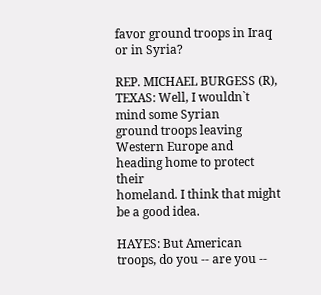favor ground troops in Iraq or in Syria?

REP. MICHAEL BURGESS (R), TEXAS: Well, I wouldn`t mind some Syrian
ground troops leaving Western Europe and heading home to protect their
homeland. I think that might be a good idea.

HAYES: But American troops, do you -- are you --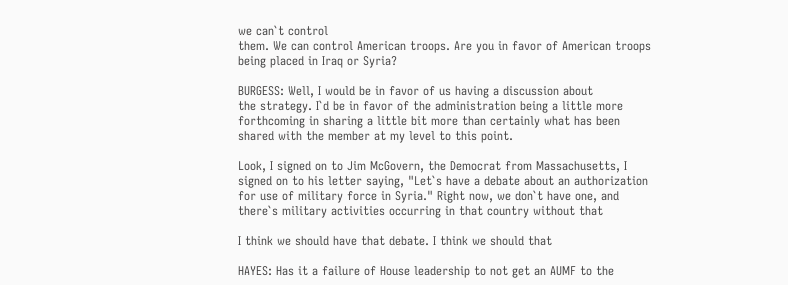we can`t control
them. We can control American troops. Are you in favor of American troops
being placed in Iraq or Syria?

BURGESS: Well, I would be in favor of us having a discussion about
the strategy. I`d be in favor of the administration being a little more
forthcoming in sharing a little bit more than certainly what has been
shared with the member at my level to this point.

Look, I signed on to Jim McGovern, the Democrat from Massachusetts, I
signed on to his letter saying, "Let`s have a debate about an authorization
for use of military force in Syria." Right now, we don`t have one, and
there`s military activities occurring in that country without that

I think we should have that debate. I think we should that

HAYES: Has it a failure of House leadership to not get an AUMF to the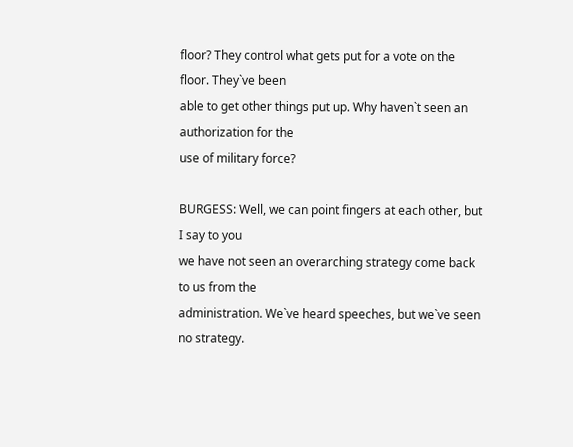floor? They control what gets put for a vote on the floor. They`ve been
able to get other things put up. Why haven`t seen an authorization for the
use of military force?

BURGESS: Well, we can point fingers at each other, but I say to you
we have not seen an overarching strategy come back to us from the
administration. We`ve heard speeches, but we`ve seen no strategy.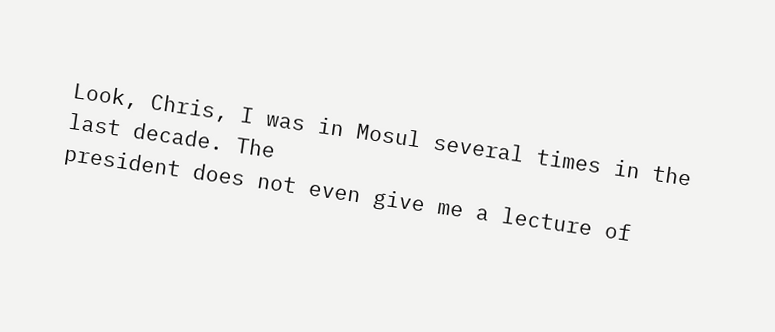Look, Chris, I was in Mosul several times in the last decade. The
president does not even give me a lecture of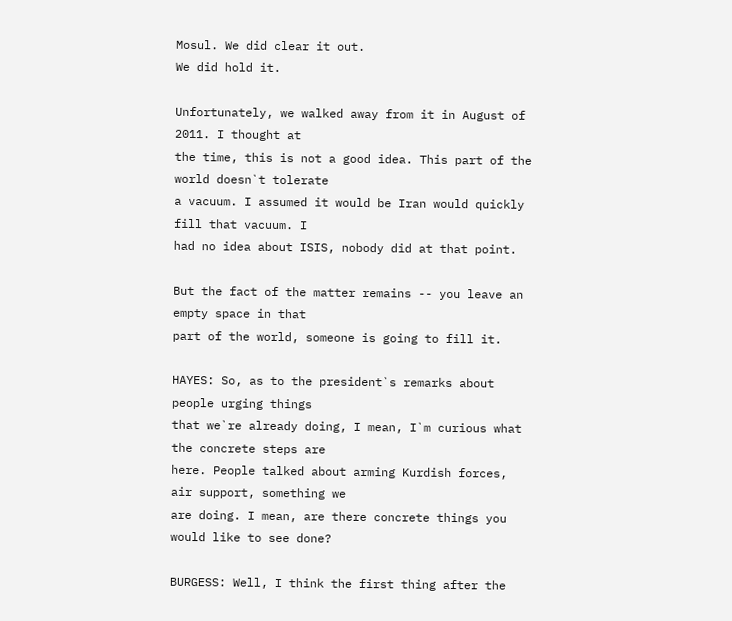Mosul. We did clear it out.
We did hold it.

Unfortunately, we walked away from it in August of 2011. I thought at
the time, this is not a good idea. This part of the world doesn`t tolerate
a vacuum. I assumed it would be Iran would quickly fill that vacuum. I
had no idea about ISIS, nobody did at that point.

But the fact of the matter remains -- you leave an empty space in that
part of the world, someone is going to fill it.

HAYES: So, as to the president`s remarks about people urging things
that we`re already doing, I mean, I`m curious what the concrete steps are
here. People talked about arming Kurdish forces, air support, something we
are doing. I mean, are there concrete things you would like to see done?

BURGESS: Well, I think the first thing after the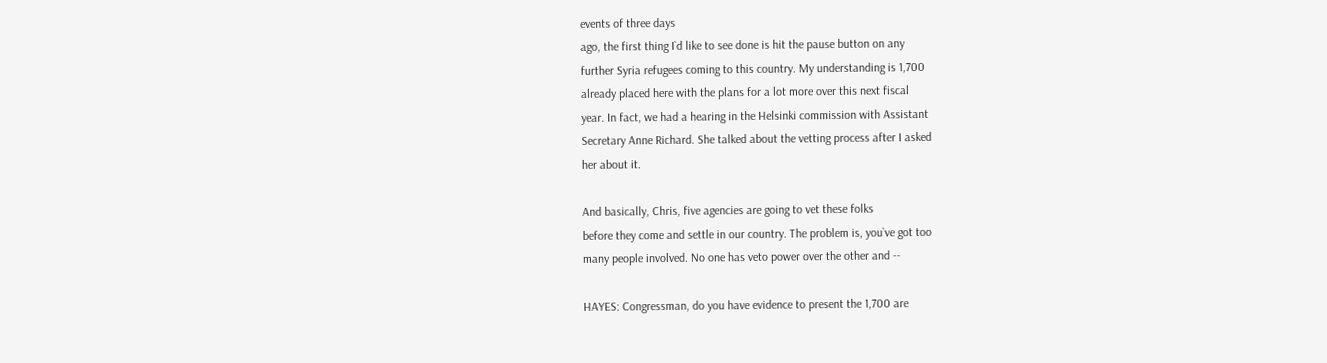events of three days
ago, the first thing I`d like to see done is hit the pause button on any
further Syria refugees coming to this country. My understanding is 1,700
already placed here with the plans for a lot more over this next fiscal
year. In fact, we had a hearing in the Helsinki commission with Assistant
Secretary Anne Richard. She talked about the vetting process after I asked
her about it.

And basically, Chris, five agencies are going to vet these folks
before they come and settle in our country. The problem is, you`ve got too
many people involved. No one has veto power over the other and --

HAYES: Congressman, do you have evidence to present the 1,700 are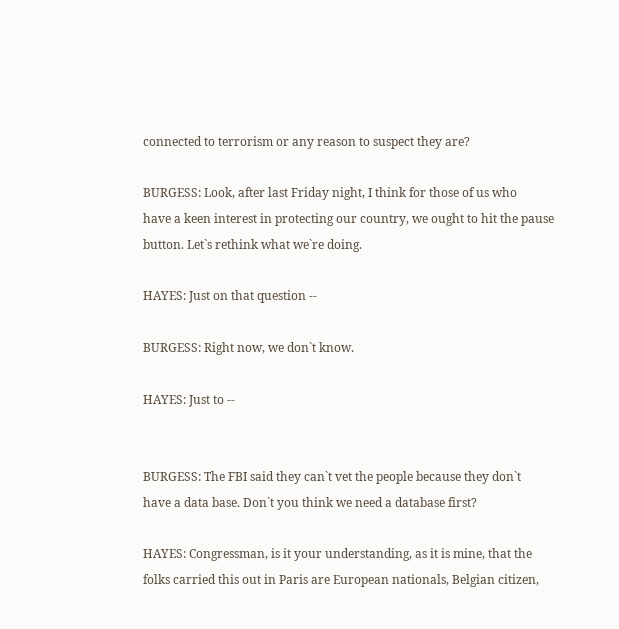connected to terrorism or any reason to suspect they are?

BURGESS: Look, after last Friday night, I think for those of us who
have a keen interest in protecting our country, we ought to hit the pause
button. Let`s rethink what we`re doing.

HAYES: Just on that question --

BURGESS: Right now, we don`t know.

HAYES: Just to --


BURGESS: The FBI said they can`t vet the people because they don`t
have a data base. Don`t you think we need a database first?

HAYES: Congressman, is it your understanding, as it is mine, that the
folks carried this out in Paris are European nationals, Belgian citizen,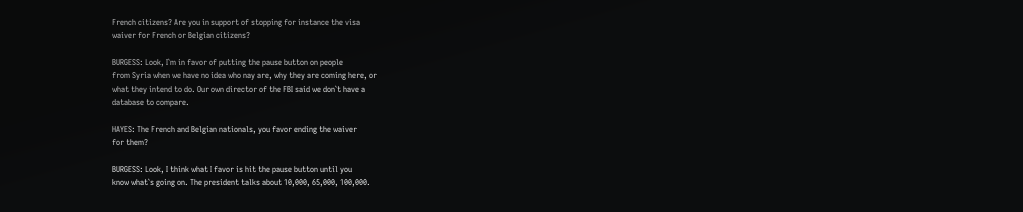French citizens? Are you in support of stopping for instance the visa
waiver for French or Belgian citizens?

BURGESS: Look, I`m in favor of putting the pause button on people
from Syria when we have no idea who nay are, why they are coming here, or
what they intend to do. Our own director of the FBI said we don`t have a
database to compare.

HAYES: The French and Belgian nationals, you favor ending the waiver
for them?

BURGESS: Look, I think what I favor is hit the pause button until you
know what`s going on. The president talks about 10,000, 65,000, 100,000.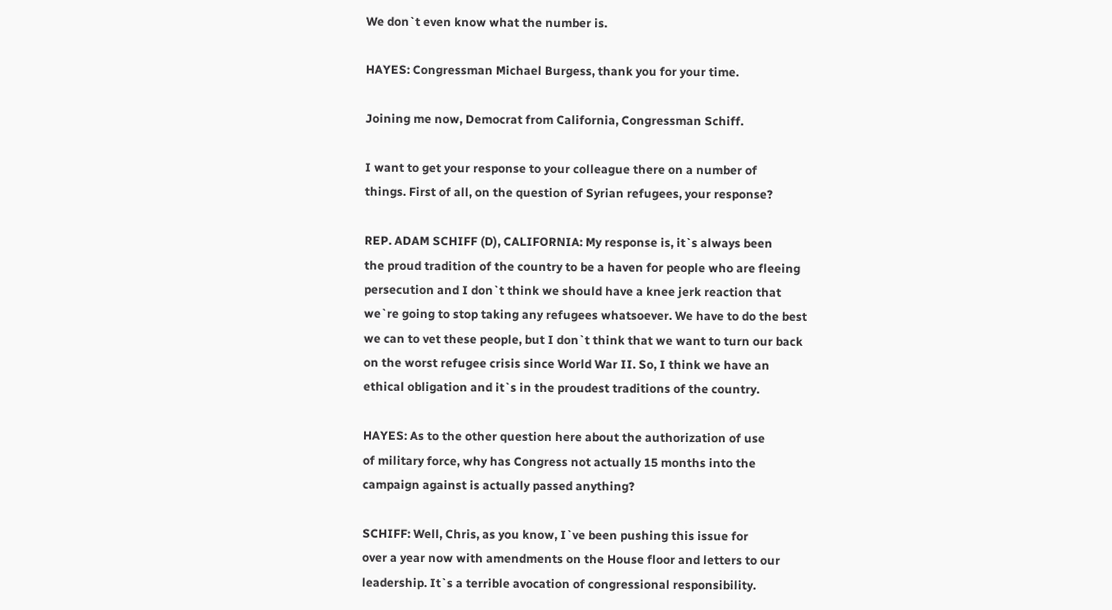We don`t even know what the number is.

HAYES: Congressman Michael Burgess, thank you for your time.

Joining me now, Democrat from California, Congressman Schiff.

I want to get your response to your colleague there on a number of
things. First of all, on the question of Syrian refugees, your response?

REP. ADAM SCHIFF (D), CALIFORNIA: My response is, it`s always been
the proud tradition of the country to be a haven for people who are fleeing
persecution and I don`t think we should have a knee jerk reaction that
we`re going to stop taking any refugees whatsoever. We have to do the best
we can to vet these people, but I don`t think that we want to turn our back
on the worst refugee crisis since World War II. So, I think we have an
ethical obligation and it`s in the proudest traditions of the country.

HAYES: As to the other question here about the authorization of use
of military force, why has Congress not actually 15 months into the
campaign against is actually passed anything?

SCHIFF: Well, Chris, as you know, I`ve been pushing this issue for
over a year now with amendments on the House floor and letters to our
leadership. It`s a terrible avocation of congressional responsibility.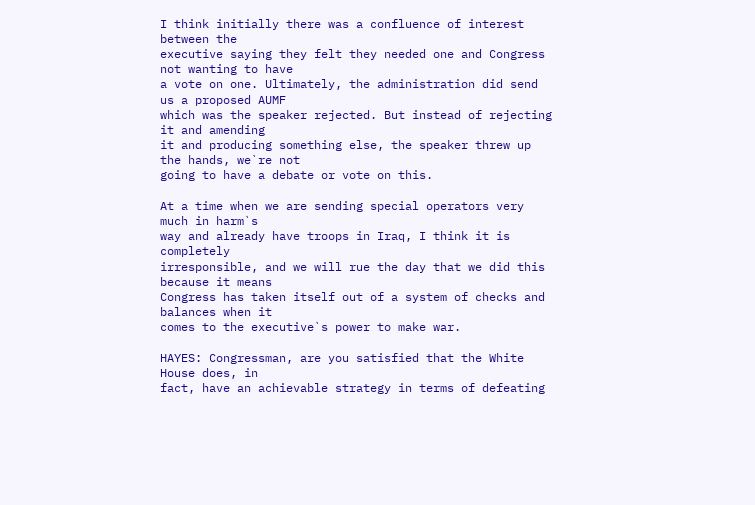I think initially there was a confluence of interest between the
executive saying they felt they needed one and Congress not wanting to have
a vote on one. Ultimately, the administration did send us a proposed AUMF
which was the speaker rejected. But instead of rejecting it and amending
it and producing something else, the speaker threw up the hands, we`re not
going to have a debate or vote on this.

At a time when we are sending special operators very much in harm`s
way and already have troops in Iraq, I think it is completely
irresponsible, and we will rue the day that we did this because it means
Congress has taken itself out of a system of checks and balances when it
comes to the executive`s power to make war.

HAYES: Congressman, are you satisfied that the White House does, in
fact, have an achievable strategy in terms of defeating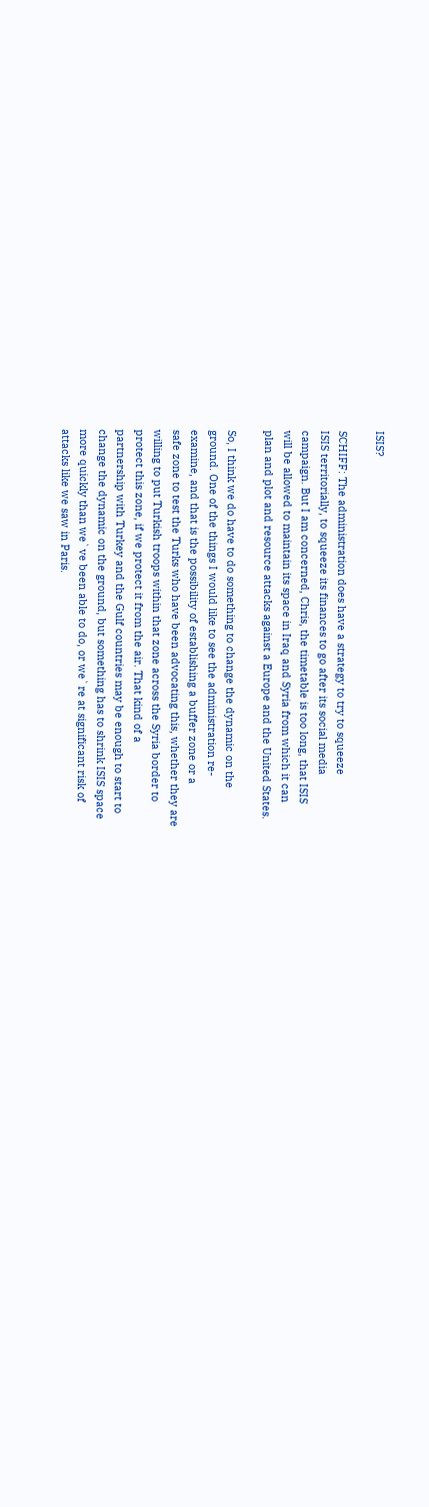ISIS?

SCHIFF: The administration does have a strategy to try to squeeze
ISIS territorially, to squeeze its finances to go after its social media
campaign. But I am concerned, Chris, the timetable is too long, that ISIS
will be allowed to maintain its space in Iraq and Syria from which it can
plan and plot and resource attacks against a Europe and the United States.

So, I think we do have to do something to change the dynamic on the
ground. One of the things I would like to see the administration re-
examine, and that is the possibility of establishing a buffer zone or a
safe zone to test the Turks who have been advocating this, whether they are
willing to put Turkish troops within that zone across the Syria border to
protect this zone, if we protect it from the air. That kind of a
partnership with Turkey and the Gulf countries may be enough to start to
change the dynamic on the ground, but something has to shrink ISIS space
more quickly than we`ve been able to do, or we`re at significant risk of
attacks like we saw in Paris.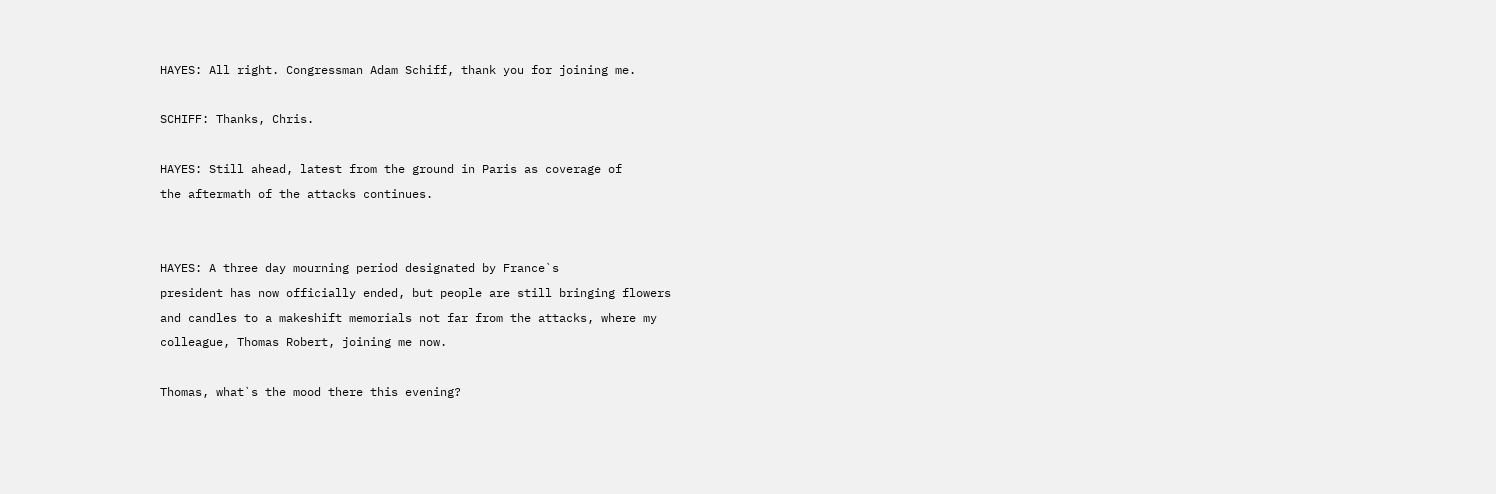HAYES: All right. Congressman Adam Schiff, thank you for joining me.

SCHIFF: Thanks, Chris.

HAYES: Still ahead, latest from the ground in Paris as coverage of
the aftermath of the attacks continues.


HAYES: A three day mourning period designated by France`s
president has now officially ended, but people are still bringing flowers
and candles to a makeshift memorials not far from the attacks, where my
colleague, Thomas Robert, joining me now.

Thomas, what`s the mood there this evening?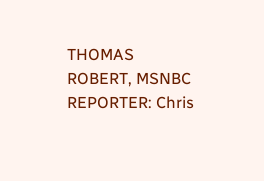THOMAS ROBERT, MSNBC REPORTER: Chris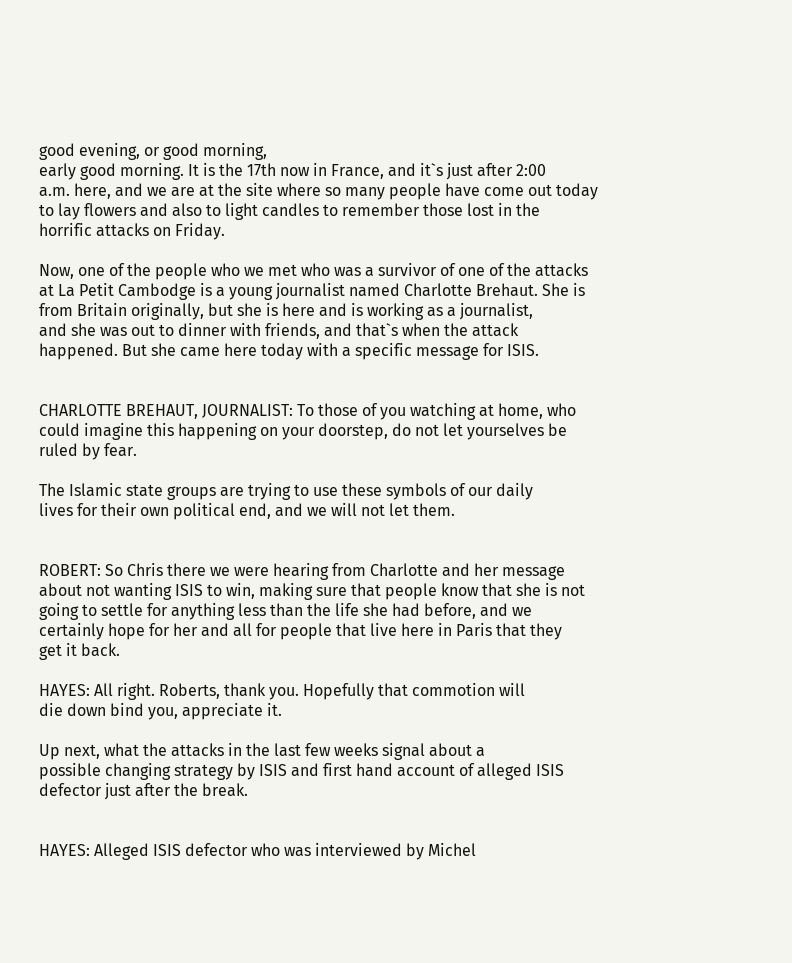good evening, or good morning,
early good morning. It is the 17th now in France, and it`s just after 2:00
a.m. here, and we are at the site where so many people have come out today
to lay flowers and also to light candles to remember those lost in the
horrific attacks on Friday.

Now, one of the people who we met who was a survivor of one of the attacks
at La Petit Cambodge is a young journalist named Charlotte Brehaut. She is
from Britain originally, but she is here and is working as a journalist,
and she was out to dinner with friends, and that`s when the attack
happened. But she came here today with a specific message for ISIS.


CHARLOTTE BREHAUT, JOURNALIST: To those of you watching at home, who
could imagine this happening on your doorstep, do not let yourselves be
ruled by fear.

The Islamic state groups are trying to use these symbols of our daily
lives for their own political end, and we will not let them.


ROBERT: So Chris there we were hearing from Charlotte and her message
about not wanting ISIS to win, making sure that people know that she is not
going to settle for anything less than the life she had before, and we
certainly hope for her and all for people that live here in Paris that they
get it back.

HAYES: All right. Roberts, thank you. Hopefully that commotion will
die down bind you, appreciate it.

Up next, what the attacks in the last few weeks signal about a
possible changing strategy by ISIS and first hand account of alleged ISIS
defector just after the break.


HAYES: Alleged ISIS defector who was interviewed by Michel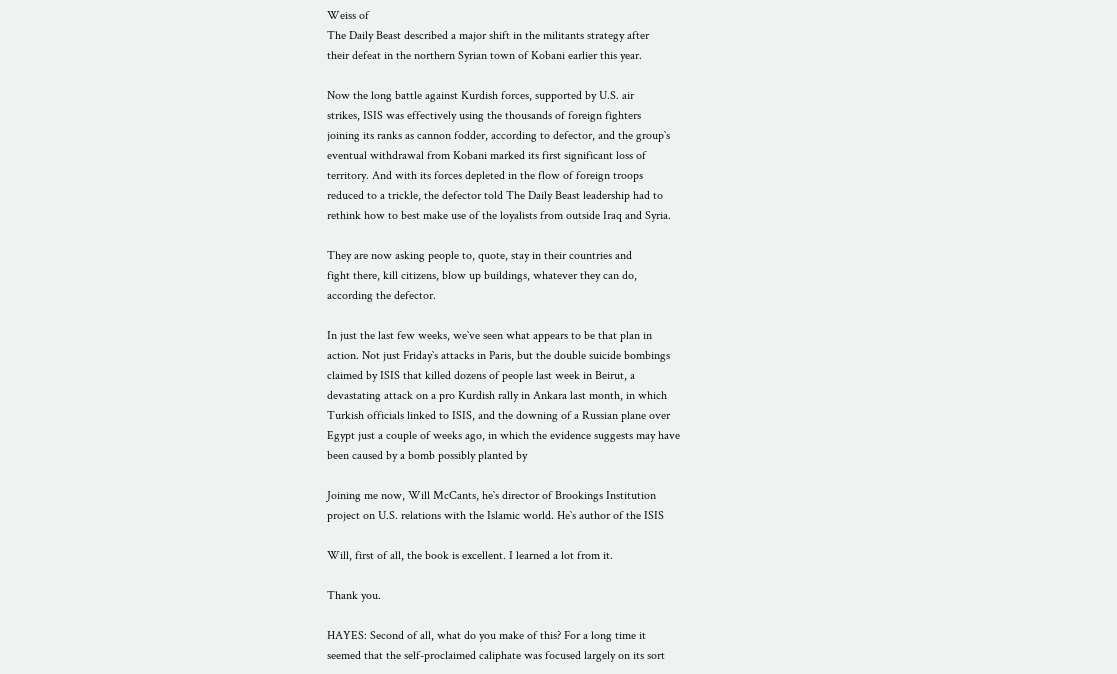Weiss of
The Daily Beast described a major shift in the militants strategy after
their defeat in the northern Syrian town of Kobani earlier this year.

Now the long battle against Kurdish forces, supported by U.S. air
strikes, ISIS was effectively using the thousands of foreign fighters
joining its ranks as cannon fodder, according to defector, and the group`s
eventual withdrawal from Kobani marked its first significant loss of
territory. And with its forces depleted in the flow of foreign troops
reduced to a trickle, the defector told The Daily Beast leadership had to
rethink how to best make use of the loyalists from outside Iraq and Syria.

They are now asking people to, quote, stay in their countries and
fight there, kill citizens, blow up buildings, whatever they can do,
according the defector.

In just the last few weeks, we`ve seen what appears to be that plan in
action. Not just Friday`s attacks in Paris, but the double suicide bombings
claimed by ISIS that killed dozens of people last week in Beirut, a
devastating attack on a pro Kurdish rally in Ankara last month, in which
Turkish officials linked to ISIS, and the downing of a Russian plane over
Egypt just a couple of weeks ago, in which the evidence suggests may have
been caused by a bomb possibly planted by

Joining me now, Will McCants, he`s director of Brookings Institution
project on U.S. relations with the Islamic world. He`s author of the ISIS

Will, first of all, the book is excellent. I learned a lot from it.

Thank you.

HAYES: Second of all, what do you make of this? For a long time it
seemed that the self-proclaimed caliphate was focused largely on its sort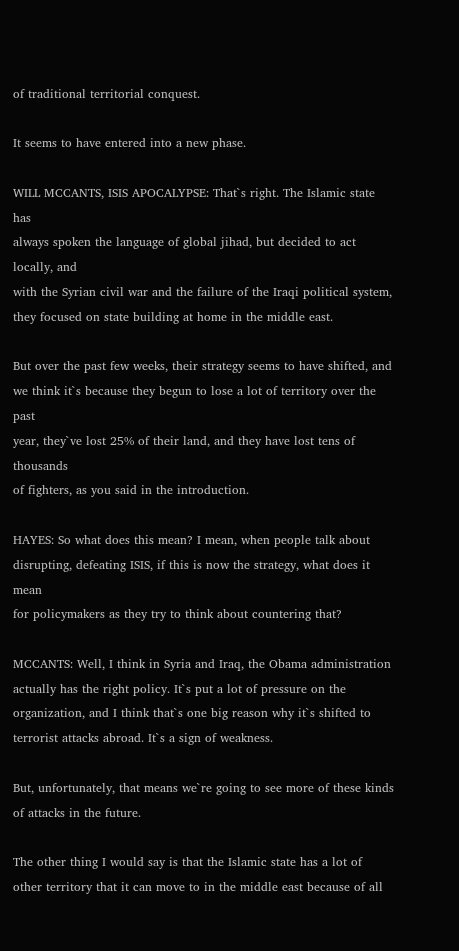of traditional territorial conquest.

It seems to have entered into a new phase.

WILL MCCANTS, ISIS APOCALYPSE: That`s right. The Islamic state has
always spoken the language of global jihad, but decided to act locally, and
with the Syrian civil war and the failure of the Iraqi political system,
they focused on state building at home in the middle east.

But over the past few weeks, their strategy seems to have shifted, and
we think it`s because they begun to lose a lot of territory over the past
year, they`ve lost 25% of their land, and they have lost tens of thousands
of fighters, as you said in the introduction.

HAYES: So what does this mean? I mean, when people talk about
disrupting, defeating ISIS, if this is now the strategy, what does it mean
for policymakers as they try to think about countering that?

MCCANTS: Well, I think in Syria and Iraq, the Obama administration
actually has the right policy. It`s put a lot of pressure on the
organization, and I think that`s one big reason why it`s shifted to
terrorist attacks abroad. It`s a sign of weakness.

But, unfortunately, that means we`re going to see more of these kinds
of attacks in the future.

The other thing I would say is that the Islamic state has a lot of
other territory that it can move to in the middle east because of all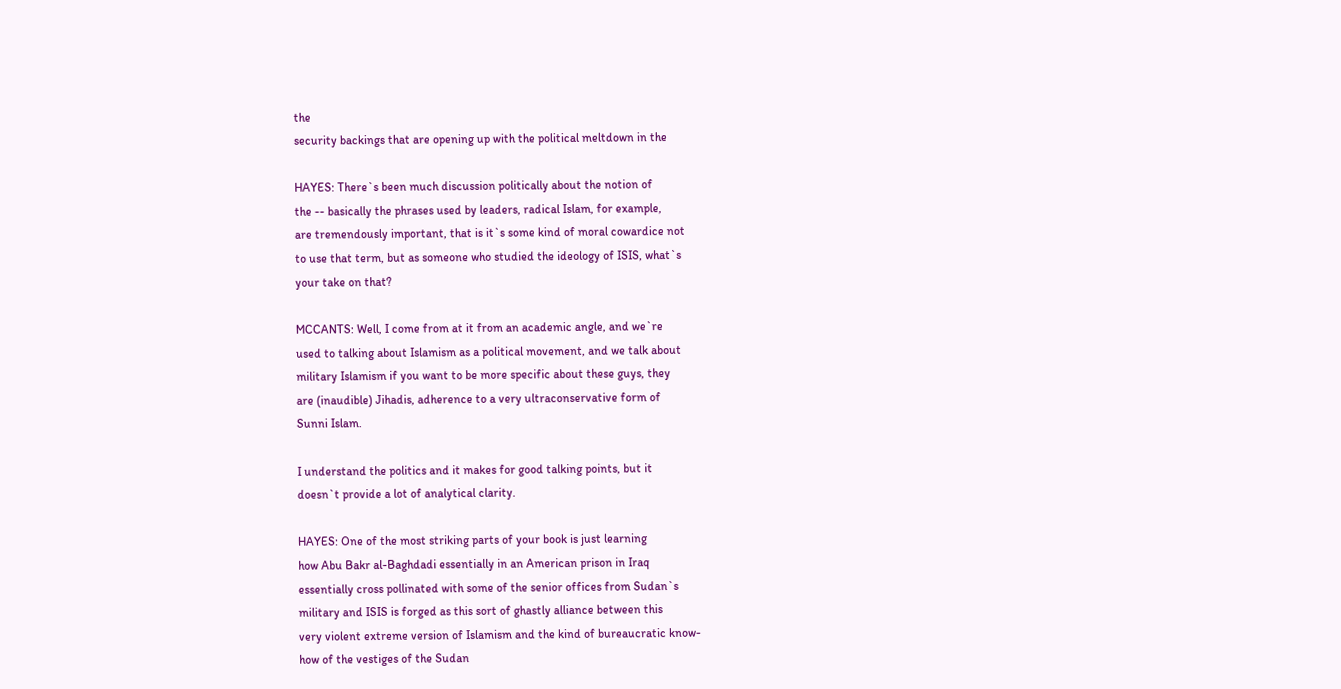the
security backings that are opening up with the political meltdown in the

HAYES: There`s been much discussion politically about the notion of
the -- basically the phrases used by leaders, radical Islam, for example,
are tremendously important, that is it`s some kind of moral cowardice not
to use that term, but as someone who studied the ideology of ISIS, what`s
your take on that?

MCCANTS: Well, I come from at it from an academic angle, and we`re
used to talking about Islamism as a political movement, and we talk about
military Islamism if you want to be more specific about these guys, they
are (inaudible) Jihadis, adherence to a very ultraconservative form of
Sunni Islam.

I understand the politics and it makes for good talking points, but it
doesn`t provide a lot of analytical clarity.

HAYES: One of the most striking parts of your book is just learning
how Abu Bakr al-Baghdadi essentially in an American prison in Iraq
essentially cross pollinated with some of the senior offices from Sudan`s
military and ISIS is forged as this sort of ghastly alliance between this
very violent extreme version of Islamism and the kind of bureaucratic know-
how of the vestiges of the Sudan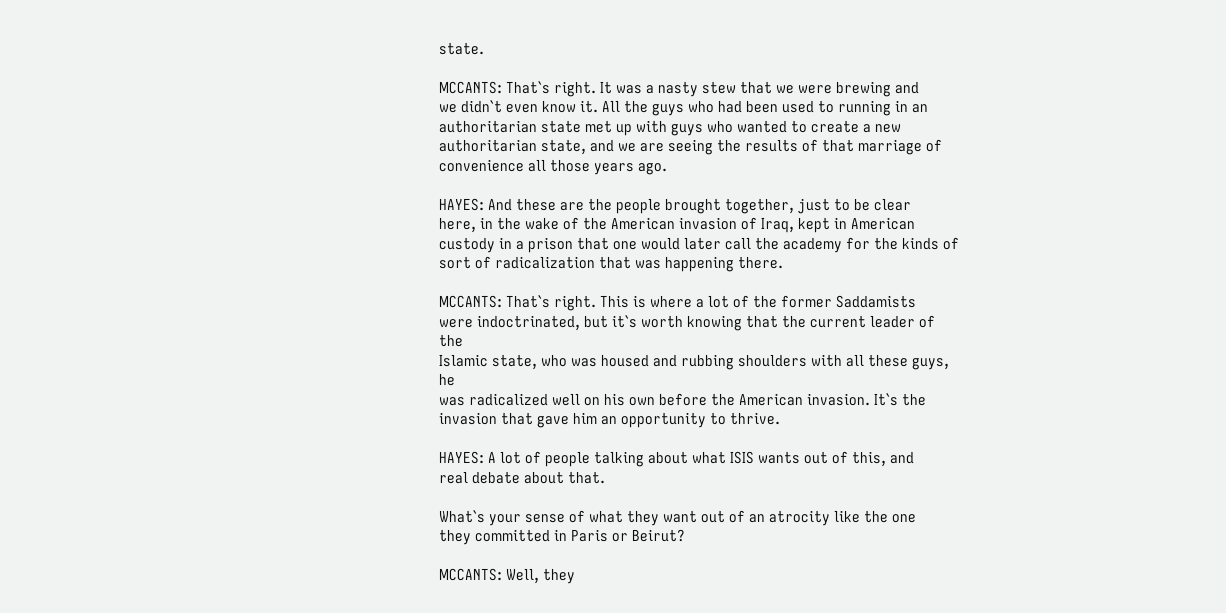state.

MCCANTS: That`s right. It was a nasty stew that we were brewing and
we didn`t even know it. All the guys who had been used to running in an
authoritarian state met up with guys who wanted to create a new
authoritarian state, and we are seeing the results of that marriage of
convenience all those years ago.

HAYES: And these are the people brought together, just to be clear
here, in the wake of the American invasion of Iraq, kept in American
custody in a prison that one would later call the academy for the kinds of
sort of radicalization that was happening there.

MCCANTS: That`s right. This is where a lot of the former Saddamists
were indoctrinated, but it`s worth knowing that the current leader of the
Islamic state, who was housed and rubbing shoulders with all these guys, he
was radicalized well on his own before the American invasion. It`s the
invasion that gave him an opportunity to thrive.

HAYES: A lot of people talking about what ISIS wants out of this, and
real debate about that.

What`s your sense of what they want out of an atrocity like the one
they committed in Paris or Beirut?

MCCANTS: Well, they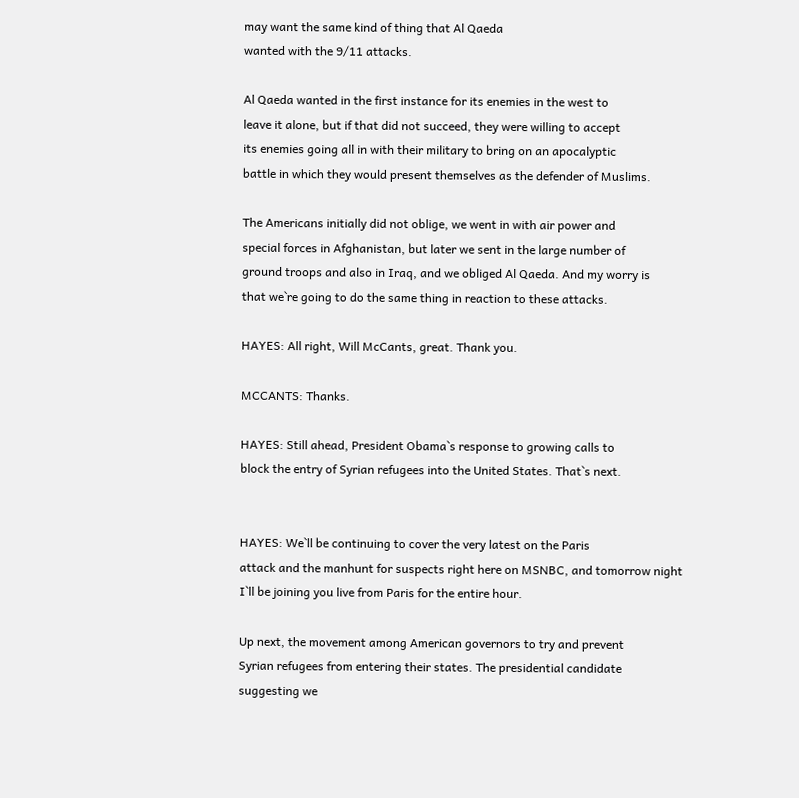may want the same kind of thing that Al Qaeda
wanted with the 9/11 attacks.

Al Qaeda wanted in the first instance for its enemies in the west to
leave it alone, but if that did not succeed, they were willing to accept
its enemies going all in with their military to bring on an apocalyptic
battle in which they would present themselves as the defender of Muslims.

The Americans initially did not oblige, we went in with air power and
special forces in Afghanistan, but later we sent in the large number of
ground troops and also in Iraq, and we obliged Al Qaeda. And my worry is
that we`re going to do the same thing in reaction to these attacks.

HAYES: All right, Will McCants, great. Thank you.

MCCANTS: Thanks.

HAYES: Still ahead, President Obama`s response to growing calls to
block the entry of Syrian refugees into the United States. That`s next.


HAYES: We`ll be continuing to cover the very latest on the Paris
attack and the manhunt for suspects right here on MSNBC, and tomorrow night
I`ll be joining you live from Paris for the entire hour.

Up next, the movement among American governors to try and prevent
Syrian refugees from entering their states. The presidential candidate
suggesting we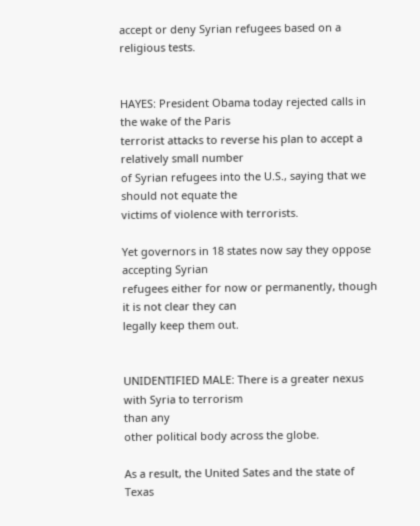accept or deny Syrian refugees based on a religious tests.


HAYES: President Obama today rejected calls in the wake of the Paris
terrorist attacks to reverse his plan to accept a relatively small number
of Syrian refugees into the U.S., saying that we should not equate the
victims of violence with terrorists.

Yet governors in 18 states now say they oppose accepting Syrian
refugees either for now or permanently, though it is not clear they can
legally keep them out.


UNIDENTIFIED MALE: There is a greater nexus with Syria to terrorism
than any
other political body across the globe.

As a result, the United Sates and the state of Texas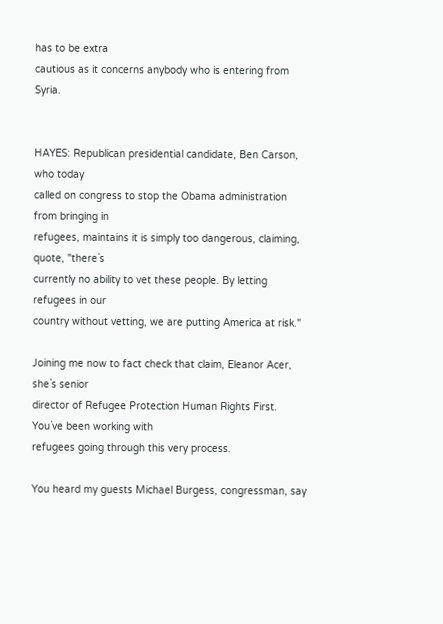has to be extra
cautious as it concerns anybody who is entering from Syria.


HAYES: Republican presidential candidate, Ben Carson, who today
called on congress to stop the Obama administration from bringing in
refugees, maintains it is simply too dangerous, claiming, quote, "there`s
currently no ability to vet these people. By letting refugees in our
country without vetting, we are putting America at risk."

Joining me now to fact check that claim, Eleanor Acer, she`s senior
director of Refugee Protection Human Rights First. You`ve been working with
refugees going through this very process.

You heard my guests Michael Burgess, congressman, say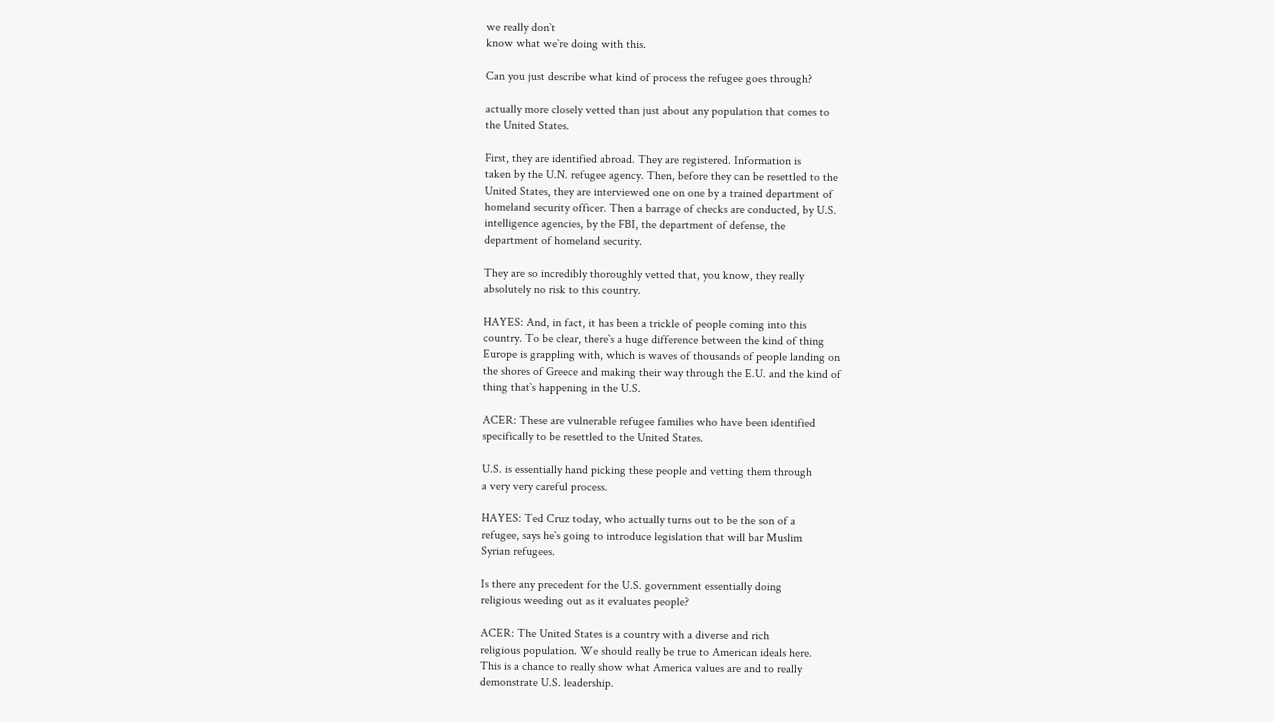we really don`t
know what we`re doing with this.

Can you just describe what kind of process the refugee goes through?

actually more closely vetted than just about any population that comes to
the United States.

First, they are identified abroad. They are registered. Information is
taken by the U.N. refugee agency. Then, before they can be resettled to the
United States, they are interviewed one on one by a trained department of
homeland security officer. Then a barrage of checks are conducted, by U.S.
intelligence agencies, by the FBI, the department of defense, the
department of homeland security.

They are so incredibly thoroughly vetted that, you know, they really
absolutely no risk to this country.

HAYES: And, in fact, it has been a trickle of people coming into this
country. To be clear, there`s a huge difference between the kind of thing
Europe is grappling with, which is waves of thousands of people landing on
the shores of Greece and making their way through the E.U. and the kind of
thing that`s happening in the U.S.

ACER: These are vulnerable refugee families who have been identified
specifically to be resettled to the United States.

U.S. is essentially hand picking these people and vetting them through
a very very careful process.

HAYES: Ted Cruz today, who actually turns out to be the son of a
refugee, says he`s going to introduce legislation that will bar Muslim
Syrian refugees.

Is there any precedent for the U.S. government essentially doing
religious weeding out as it evaluates people?

ACER: The United States is a country with a diverse and rich
religious population. We should really be true to American ideals here.
This is a chance to really show what America values are and to really
demonstrate U.S. leadership.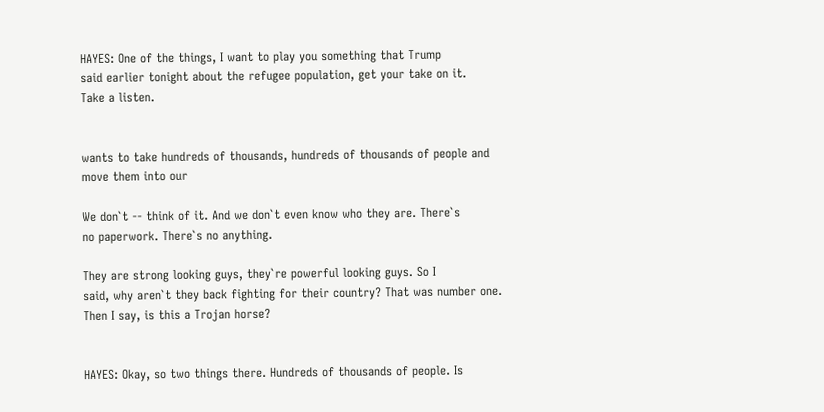HAYES: One of the things, I want to play you something that Trump
said earlier tonight about the refugee population, get your take on it.
Take a listen.


wants to take hundreds of thousands, hundreds of thousands of people and
move them into our

We don`t -- think of it. And we don`t even know who they are. There`s
no paperwork. There`s no anything.

They are strong looking guys, they`re powerful looking guys. So I
said, why aren`t they back fighting for their country? That was number one.
Then I say, is this a Trojan horse?


HAYES: Okay, so two things there. Hundreds of thousands of people. Is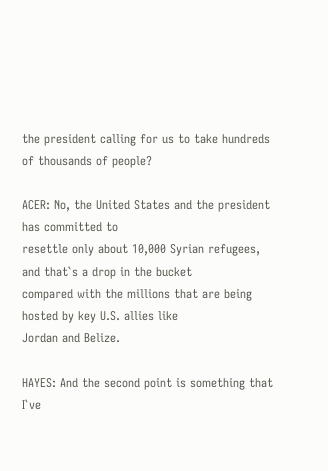the president calling for us to take hundreds of thousands of people?

ACER: No, the United States and the president has committed to
resettle only about 10,000 Syrian refugees, and that`s a drop in the bucket
compared with the millions that are being hosted by key U.S. allies like
Jordan and Belize.

HAYES: And the second point is something that I`ve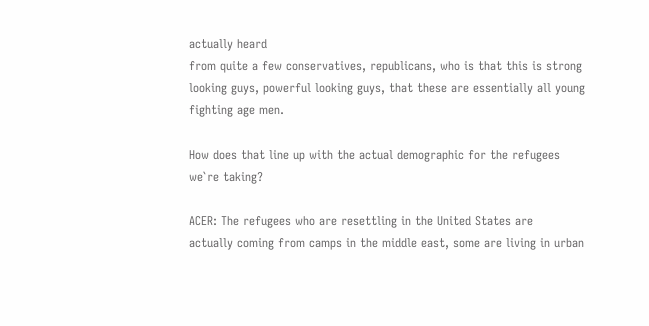actually heard
from quite a few conservatives, republicans, who is that this is strong
looking guys, powerful looking guys, that these are essentially all young
fighting age men.

How does that line up with the actual demographic for the refugees
we`re taking?

ACER: The refugees who are resettling in the United States are
actually coming from camps in the middle east, some are living in urban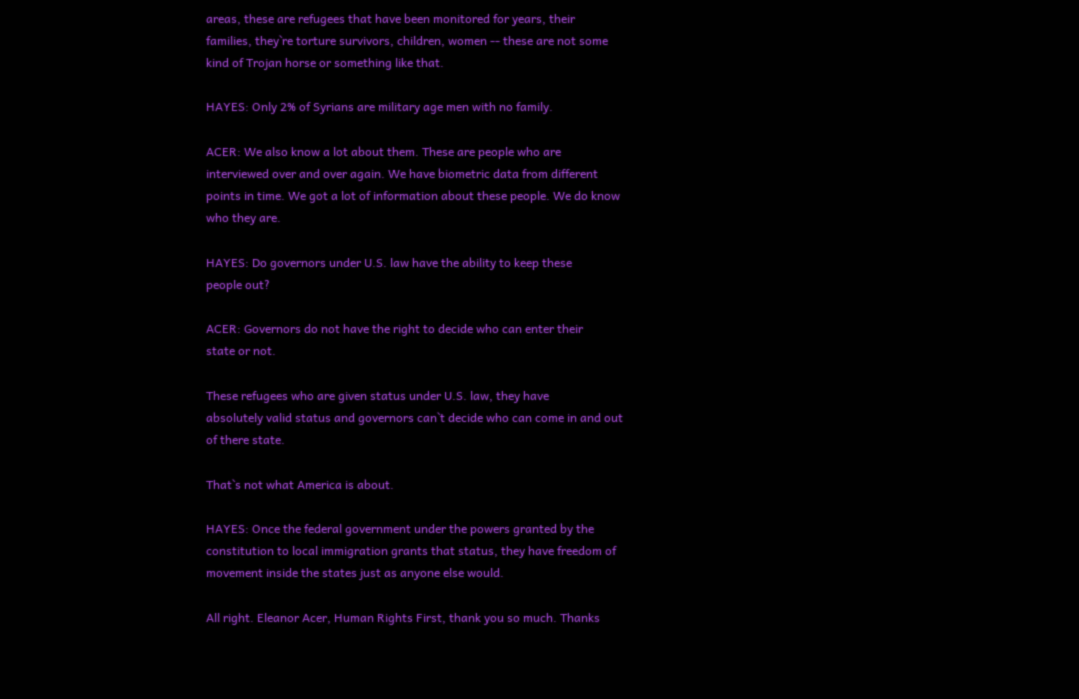areas, these are refugees that have been monitored for years, their
families, they`re torture survivors, children, women -- these are not some
kind of Trojan horse or something like that.

HAYES: Only 2% of Syrians are military age men with no family.

ACER: We also know a lot about them. These are people who are
interviewed over and over again. We have biometric data from different
points in time. We got a lot of information about these people. We do know
who they are.

HAYES: Do governors under U.S. law have the ability to keep these
people out?

ACER: Governors do not have the right to decide who can enter their
state or not.

These refugees who are given status under U.S. law, they have
absolutely valid status and governors can`t decide who can come in and out
of there state.

That`s not what America is about.

HAYES: Once the federal government under the powers granted by the
constitution to local immigration grants that status, they have freedom of
movement inside the states just as anyone else would.

All right. Eleanor Acer, Human Rights First, thank you so much. Thanks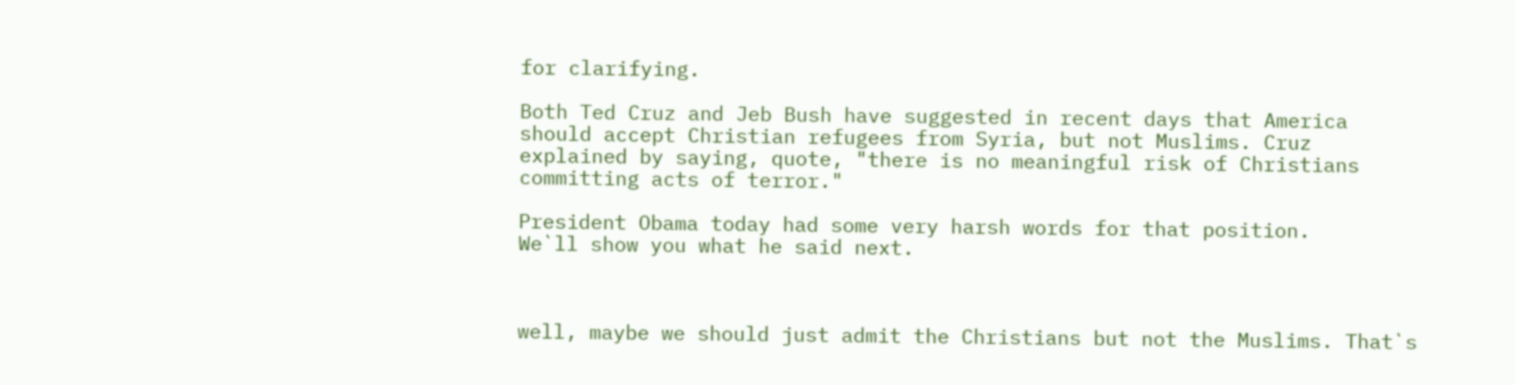for clarifying.

Both Ted Cruz and Jeb Bush have suggested in recent days that America
should accept Christian refugees from Syria, but not Muslims. Cruz
explained by saying, quote, "there is no meaningful risk of Christians
committing acts of terror."

President Obama today had some very harsh words for that position.
We`ll show you what he said next.



well, maybe we should just admit the Christians but not the Muslims. That`s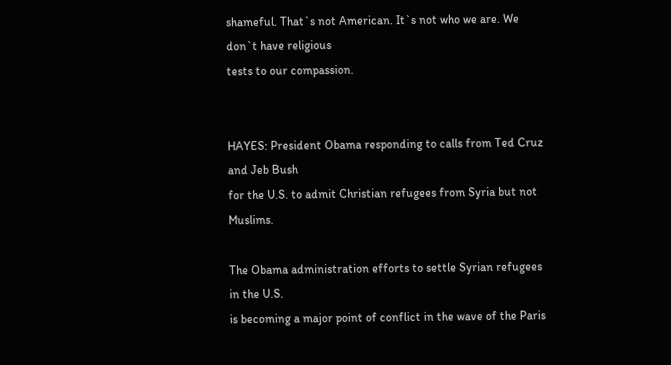shameful. That`s not American. It`s not who we are. We don`t have religious
tests to our compassion.


HAYES: President Obama responding to calls from Ted Cruz and Jeb Bush
for the U.S. to admit Christian refugees from Syria but not Muslims.

The Obama administration efforts to settle Syrian refugees in the U.S.
is becoming a major point of conflict in the wave of the Paris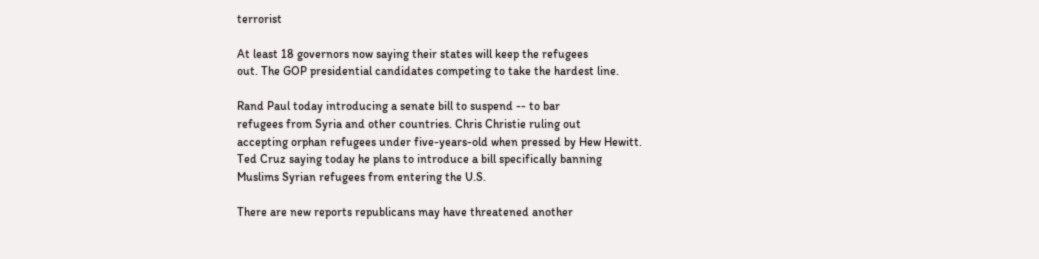terrorist

At least 18 governors now saying their states will keep the refugees
out. The GOP presidential candidates competing to take the hardest line.

Rand Paul today introducing a senate bill to suspend -- to bar
refugees from Syria and other countries. Chris Christie ruling out
accepting orphan refugees under five-years-old when pressed by Hew Hewitt.
Ted Cruz saying today he plans to introduce a bill specifically banning
Muslims Syrian refugees from entering the U.S.

There are new reports republicans may have threatened another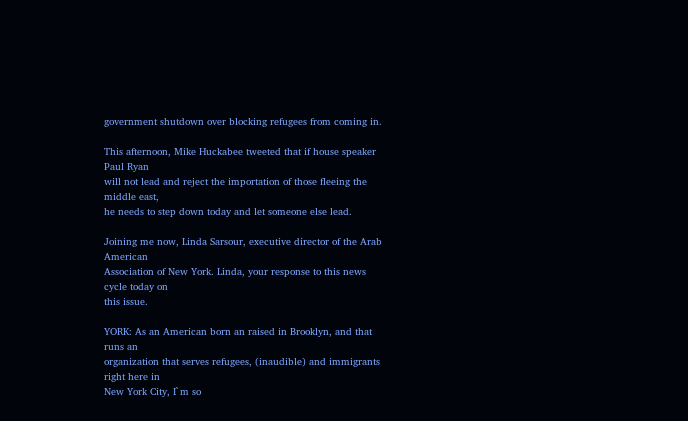government shutdown over blocking refugees from coming in.

This afternoon, Mike Huckabee tweeted that if house speaker Paul Ryan
will not lead and reject the importation of those fleeing the middle east,
he needs to step down today and let someone else lead.

Joining me now, Linda Sarsour, executive director of the Arab American
Association of New York. Linda, your response to this news cycle today on
this issue.

YORK: As an American born an raised in Brooklyn, and that runs an
organization that serves refugees, (inaudible) and immigrants right here in
New York City, I`m so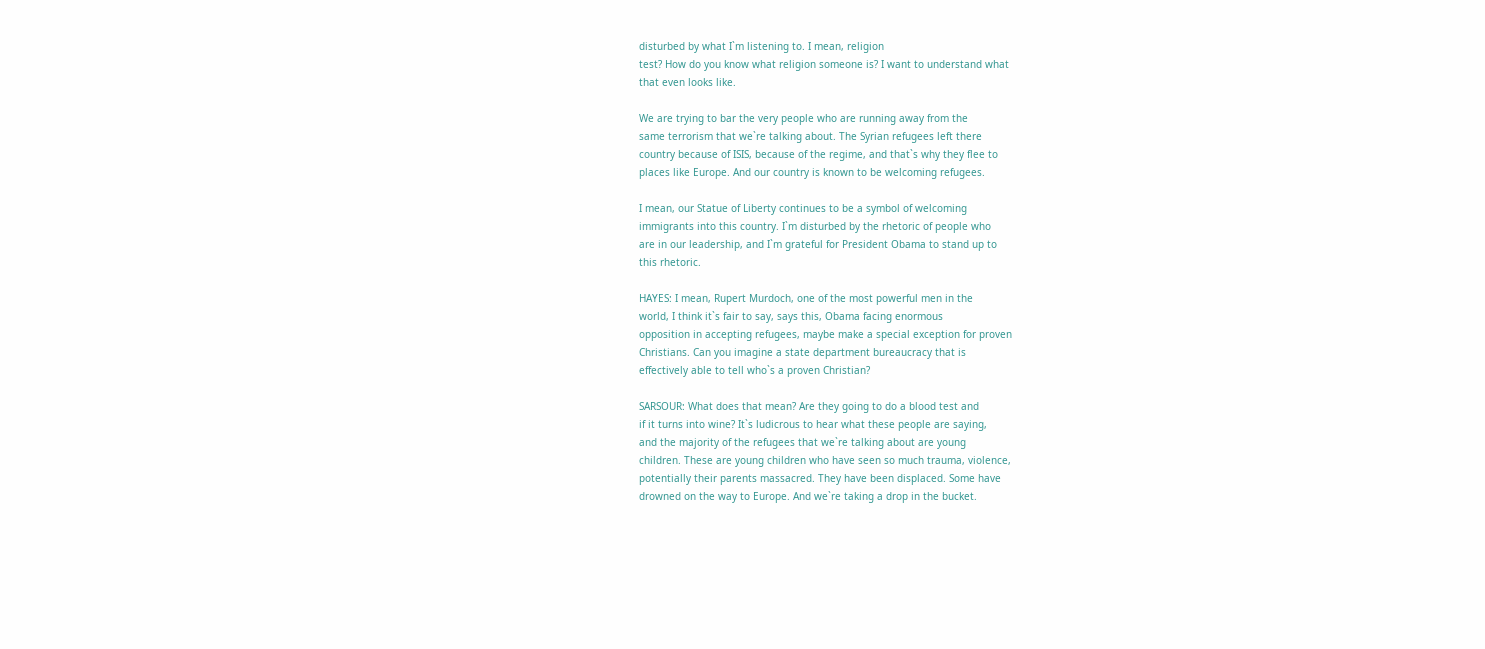disturbed by what I`m listening to. I mean, religion
test? How do you know what religion someone is? I want to understand what
that even looks like.

We are trying to bar the very people who are running away from the
same terrorism that we`re talking about. The Syrian refugees left there
country because of ISIS, because of the regime, and that`s why they flee to
places like Europe. And our country is known to be welcoming refugees.

I mean, our Statue of Liberty continues to be a symbol of welcoming
immigrants into this country. I`m disturbed by the rhetoric of people who
are in our leadership, and I`m grateful for President Obama to stand up to
this rhetoric.

HAYES: I mean, Rupert Murdoch, one of the most powerful men in the
world, I think it`s fair to say, says this, Obama facing enormous
opposition in accepting refugees, maybe make a special exception for proven
Christians. Can you imagine a state department bureaucracy that is
effectively able to tell who`s a proven Christian?

SARSOUR: What does that mean? Are they going to do a blood test and
if it turns into wine? It`s ludicrous to hear what these people are saying,
and the majority of the refugees that we`re talking about are young
children. These are young children who have seen so much trauma, violence,
potentially their parents massacred. They have been displaced. Some have
drowned on the way to Europe. And we`re taking a drop in the bucket.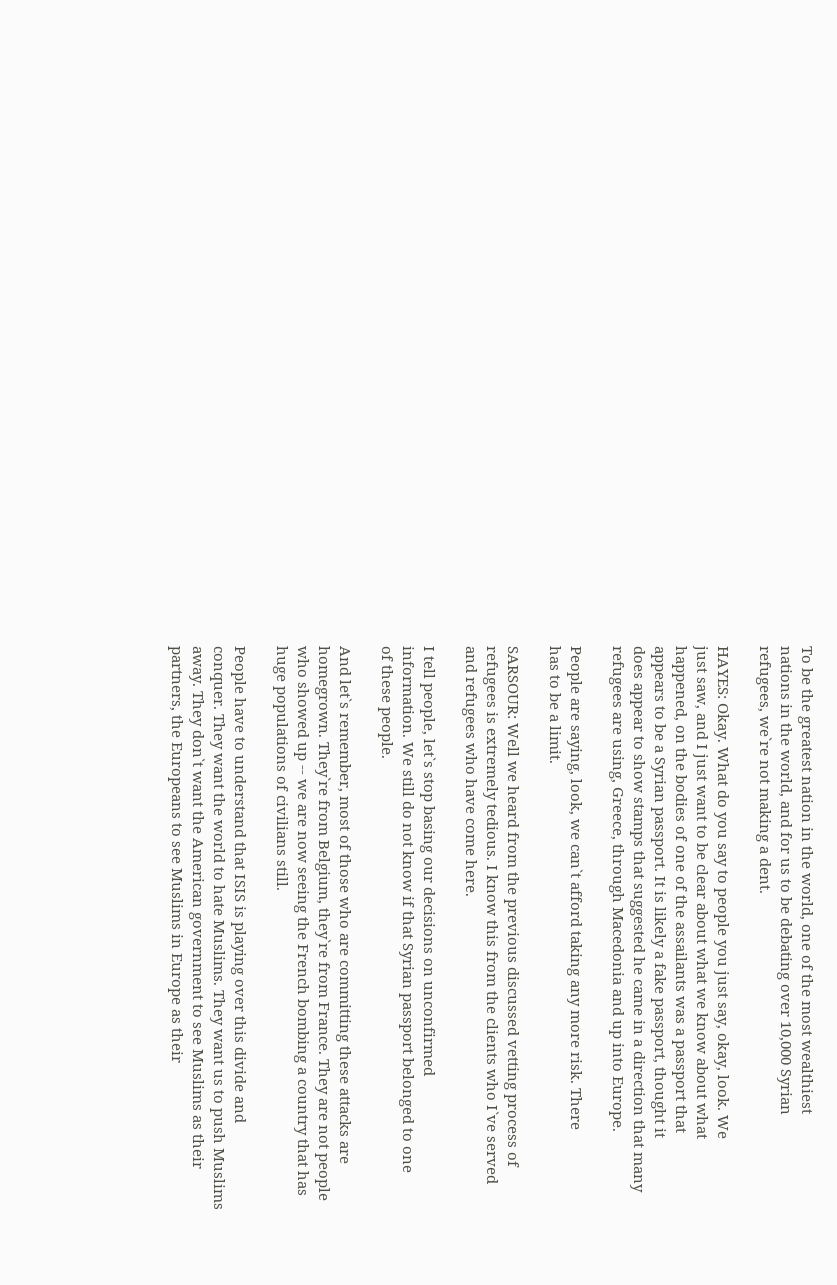To be the greatest nation in the world, one of the most wealthiest
nations in the world, and for us to be debating over 10,000 Syrian
refugees, we`re not making a dent.

HAYES: Okay. What do you say to people you just say, okay, look. We
just saw, and I just want to be clear about what we know about what
happened, on the bodies of one of the assailants was a passport that
appears to be a Syrian passport. It is likely a fake passport, thought it
does appear to show stamps that suggested he came in a direction that many
refugees are using, Greece, through Macedonia and up into Europe.

People are saying, look, we can`t afford taking any more risk. There
has to be a limit.

SARSOUR: Well we heard from the previous discussed vetting process of
refugees is extremely tedious. I know this from the clients who I`ve served
and refugees who have come here.

I tell people, let`s stop basing our decisions on unconfirmed
information. We still do not know if that Syrian passport belonged to one
of these people.

And let`s remember, most of those who are committing these attacks are
homegrown. They`re from Belgium, they`re from France. They are not people
who showed up -- we are now seeing the French bombing a country that has
huge populations of civilians still.

People have to understand that ISIS is playing over this divide and
conquer. They want the world to hate Muslims. They want us to push Muslims
away. They don`t want the American government to see Muslims as their
partners, the Europeans to see Muslims in Europe as their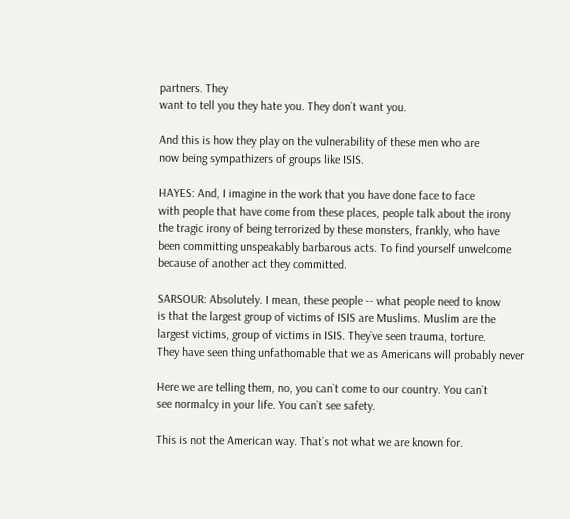partners. They
want to tell you they hate you. They don`t want you.

And this is how they play on the vulnerability of these men who are
now being sympathizers of groups like ISIS.

HAYES: And, I imagine in the work that you have done face to face
with people that have come from these places, people talk about the irony
the tragic irony of being terrorized by these monsters, frankly, who have
been committing unspeakably barbarous acts. To find yourself unwelcome
because of another act they committed.

SARSOUR: Absolutely. I mean, these people -- what people need to know
is that the largest group of victims of ISIS are Muslims. Muslim are the
largest victims, group of victims in ISIS. They`ve seen trauma, torture.
They have seen thing unfathomable that we as Americans will probably never

Here we are telling them, no, you can`t come to our country. You can`t
see normalcy in your life. You can`t see safety.

This is not the American way. That`s not what we are known for.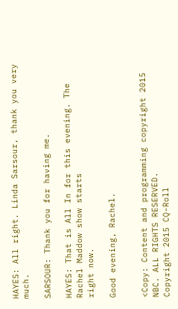HAYES: All right. Linda Sarsour, thank you very much.

SARSOUR: Thank you for having me.

HAYES: That is All In for this evening. The Rachel Maddow show starts
right now.

Good evening, Rachel.


<Copy: Content and programming copyright 2015 NBC. ALL RIGHTS RESERVED.
Copyright 2015 CQ-Roll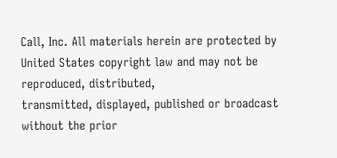Call, Inc. All materials herein are protected by
United States copyright law and may not be reproduced, distributed,
transmitted, displayed, published or broadcast without the prior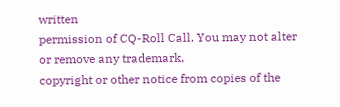written
permission of CQ-Roll Call. You may not alter or remove any trademark,
copyright or other notice from copies of the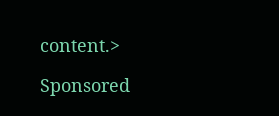content.>

Sponsored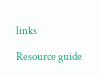links

Resource guide